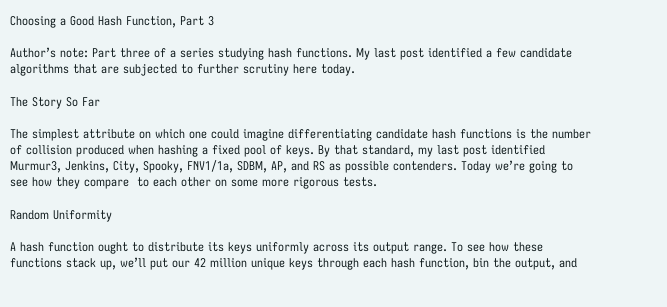Choosing a Good Hash Function, Part 3

Author’s note: Part three of a series studying hash functions. My last post identified a few candidate algorithms that are subjected to further scrutiny here today.

The Story So Far

The simplest attribute on which one could imagine differentiating candidate hash functions is the number of collision produced when hashing a fixed pool of keys. By that standard, my last post identified Murmur3, Jenkins, City, Spooky, FNV1/1a, SDBM, AP, and RS as possible contenders. Today we’re going to see how they compare  to each other on some more rigorous tests.

Random Uniformity

A hash function ought to distribute its keys uniformly across its output range. To see how these functions stack up, we’ll put our 42 million unique keys through each hash function, bin the output, and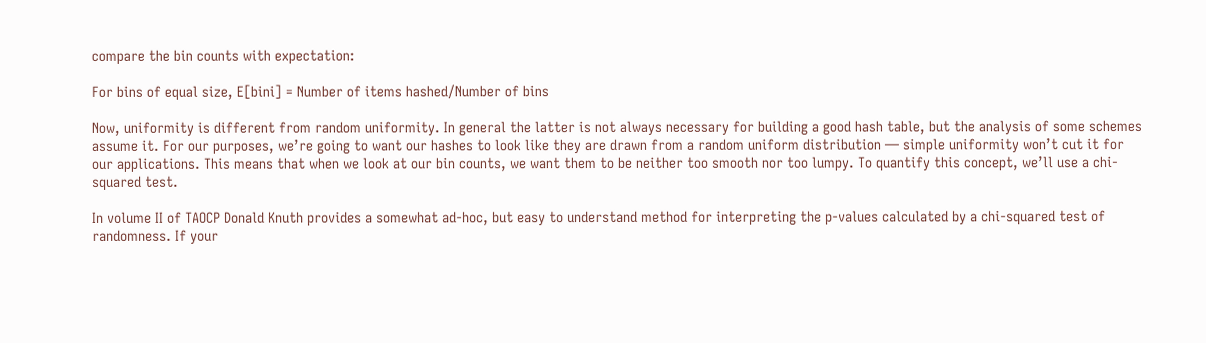compare the bin counts with expectation:

For bins of equal size, E[bini] = Number of items hashed/Number of bins

Now, uniformity is different from random uniformity. In general the latter is not always necessary for building a good hash table, but the analysis of some schemes assume it. For our purposes, we’re going to want our hashes to look like they are drawn from a random uniform distribution — simple uniformity won’t cut it for our applications. This means that when we look at our bin counts, we want them to be neither too smooth nor too lumpy. To quantify this concept, we’ll use a chi-squared test.

In volume II of TAOCP Donald Knuth provides a somewhat ad-hoc, but easy to understand method for interpreting the p-values calculated by a chi-squared test of randomness. If your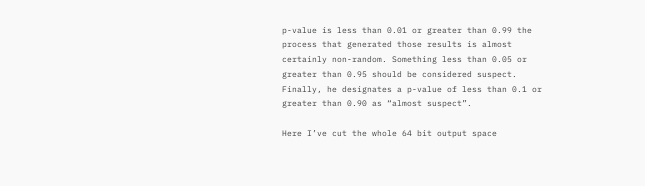p-value is less than 0.01 or greater than 0.99 the process that generated those results is almost certainly non-random. Something less than 0.05 or greater than 0.95 should be considered suspect. Finally, he designates a p-value of less than 0.1 or greater than 0.90 as “almost suspect”.

Here I’ve cut the whole 64 bit output space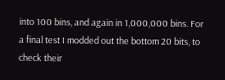into 100 bins, and again in 1,000,000 bins. For a final test I modded out the bottom 20 bits, to check their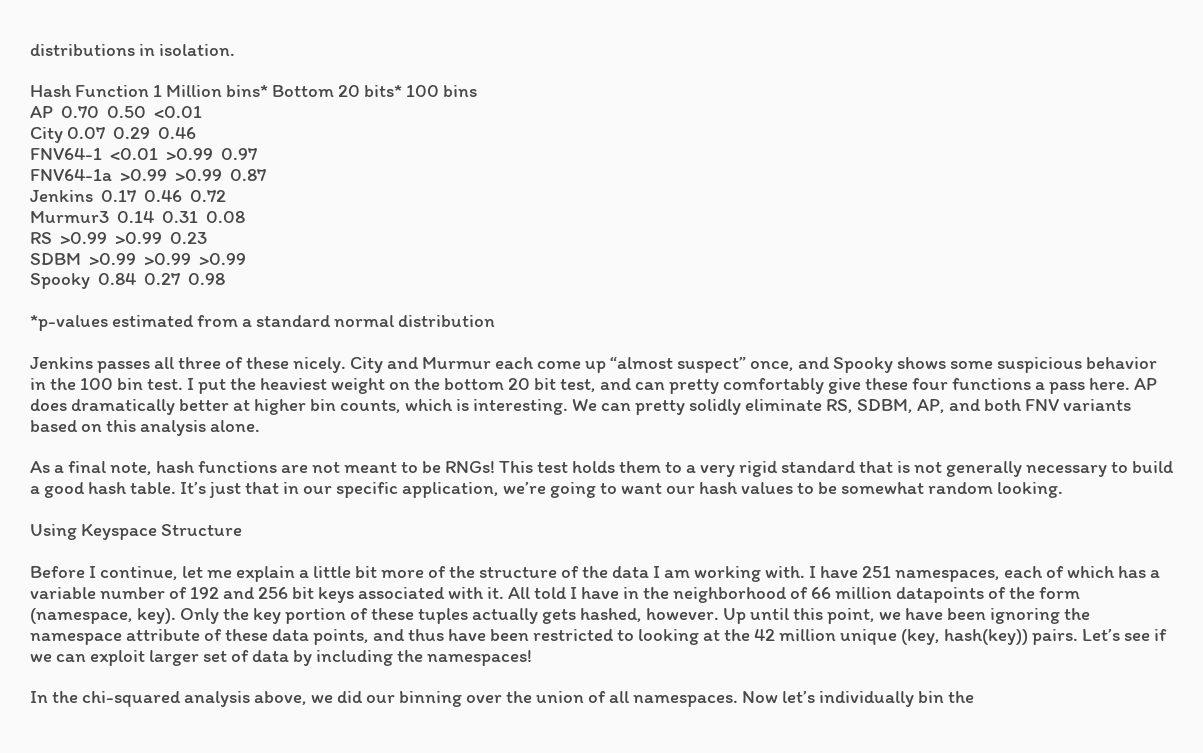distributions in isolation.

Hash Function 1 Million bins* Bottom 20 bits* 100 bins
AP  0.70  0.50  <0.01
City 0.07  0.29  0.46
FNV64-1  <0.01  >0.99  0.97
FNV64-1a  >0.99  >0.99  0.87
Jenkins  0.17  0.46  0.72
Murmur3  0.14  0.31  0.08
RS  >0.99  >0.99  0.23
SDBM  >0.99  >0.99  >0.99
Spooky  0.84  0.27  0.98

*p-values estimated from a standard normal distribution

Jenkins passes all three of these nicely. City and Murmur each come up “almost suspect” once, and Spooky shows some suspicious behavior in the 100 bin test. I put the heaviest weight on the bottom 20 bit test, and can pretty comfortably give these four functions a pass here. AP does dramatically better at higher bin counts, which is interesting. We can pretty solidly eliminate RS, SDBM, AP, and both FNV variants based on this analysis alone.

As a final note, hash functions are not meant to be RNGs! This test holds them to a very rigid standard that is not generally necessary to build a good hash table. It’s just that in our specific application, we’re going to want our hash values to be somewhat random looking.

Using Keyspace Structure

Before I continue, let me explain a little bit more of the structure of the data I am working with. I have 251 namespaces, each of which has a variable number of 192 and 256 bit keys associated with it. All told I have in the neighborhood of 66 million datapoints of the form (namespace, key). Only the key portion of these tuples actually gets hashed, however. Up until this point, we have been ignoring the namespace attribute of these data points, and thus have been restricted to looking at the 42 million unique (key, hash(key)) pairs. Let’s see if we can exploit larger set of data by including the namespaces!

In the chi-squared analysis above, we did our binning over the union of all namespaces. Now let’s individually bin the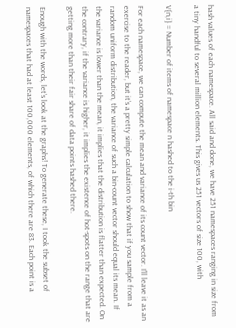hash values of each namespace. All said and done, we have 251 namespaces ranging in size from a tiny handful to several million elements. This gives us 251 vectors of size 100, with

V{n,i} = Number of items of namespace n hashed to the i-th bin

For each namespace, we can compute the mean and variance of its count vector. I’ll leave it as an exercise to the reader, but it’s a pretty simple calculation to show that if you sample from a random uniform distribution, the variance of such a bin-count vector should equal its mean. If the variance is lower than the mean, it implies that the distribution is flatter than expected. On the contrary, if the variance is higher, it implies the existence of hot-spots on the range that are getting more than their fair share of data points hashed there.

Enough with the words, let’s look at the graphs! To generate these, I took the subset of namespaces that had at least 100,000 elements, of which there are 83. Each point is a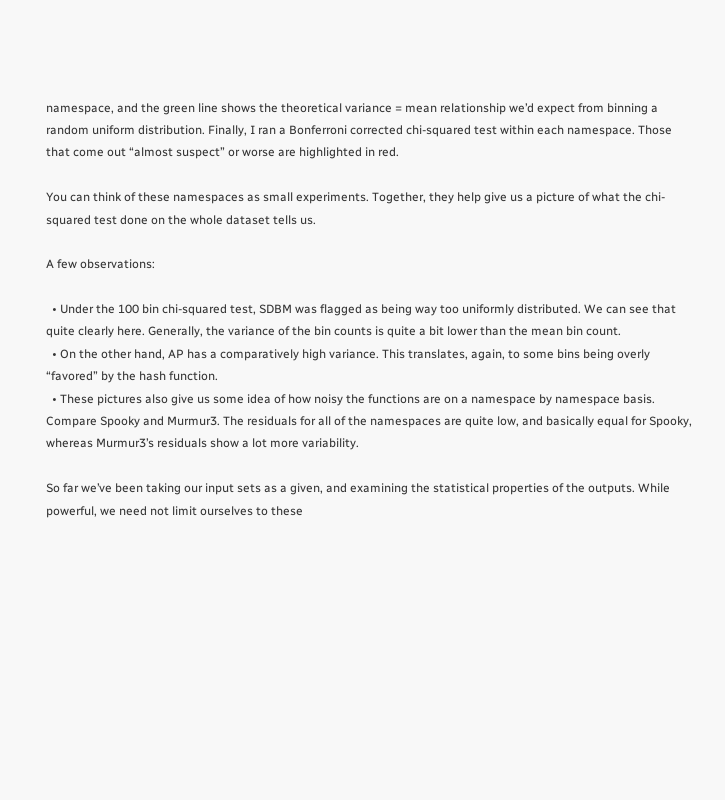namespace, and the green line shows the theoretical variance = mean relationship we’d expect from binning a random uniform distribution. Finally, I ran a Bonferroni corrected chi-squared test within each namespace. Those that come out “almost suspect” or worse are highlighted in red.

You can think of these namespaces as small experiments. Together, they help give us a picture of what the chi-squared test done on the whole dataset tells us.

A few observations:

  • Under the 100 bin chi-squared test, SDBM was flagged as being way too uniformly distributed. We can see that quite clearly here. Generally, the variance of the bin counts is quite a bit lower than the mean bin count.
  • On the other hand, AP has a comparatively high variance. This translates, again, to some bins being overly “favored” by the hash function.
  • These pictures also give us some idea of how noisy the functions are on a namespace by namespace basis. Compare Spooky and Murmur3. The residuals for all of the namespaces are quite low, and basically equal for Spooky, whereas Murmur3’s residuals show a lot more variability.

So far we’ve been taking our input sets as a given, and examining the statistical properties of the outputs. While powerful, we need not limit ourselves to these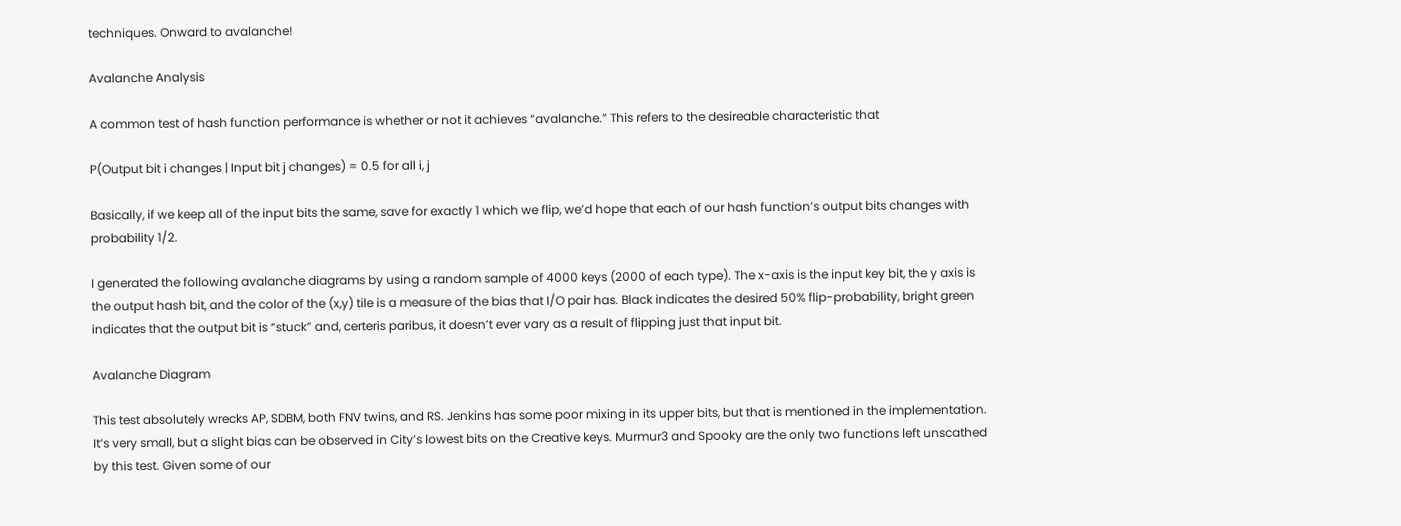techniques. Onward to avalanche!

Avalanche Analysis

A common test of hash function performance is whether or not it achieves “avalanche.” This refers to the desireable characteristic that

P(Output bit i changes | Input bit j changes) = 0.5 for all i, j

Basically, if we keep all of the input bits the same, save for exactly 1 which we flip, we’d hope that each of our hash function’s output bits changes with probability 1/2.

I generated the following avalanche diagrams by using a random sample of 4000 keys (2000 of each type). The x-axis is the input key bit, the y axis is the output hash bit, and the color of the (x,y) tile is a measure of the bias that I/O pair has. Black indicates the desired 50% flip-probability, bright green indicates that the output bit is “stuck” and, certeris paribus, it doesn’t ever vary as a result of flipping just that input bit.

Avalanche Diagram

This test absolutely wrecks AP, SDBM, both FNV twins, and RS. Jenkins has some poor mixing in its upper bits, but that is mentioned in the implementation. It’s very small, but a slight bias can be observed in City’s lowest bits on the Creative keys. Murmur3 and Spooky are the only two functions left unscathed by this test. Given some of our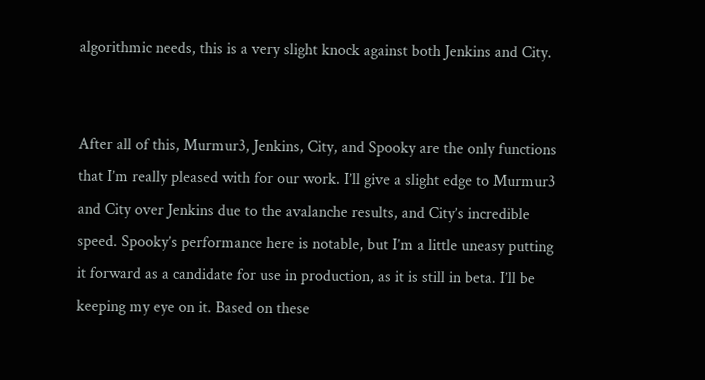algorithmic needs, this is a very slight knock against both Jenkins and City.


After all of this, Murmur3, Jenkins, City, and Spooky are the only functions that I’m really pleased with for our work. I’ll give a slight edge to Murmur3 and City over Jenkins due to the avalanche results, and City’s incredible speed. Spooky’s performance here is notable, but I’m a little uneasy putting it forward as a candidate for use in production, as it is still in beta. I’ll be keeping my eye on it. Based on these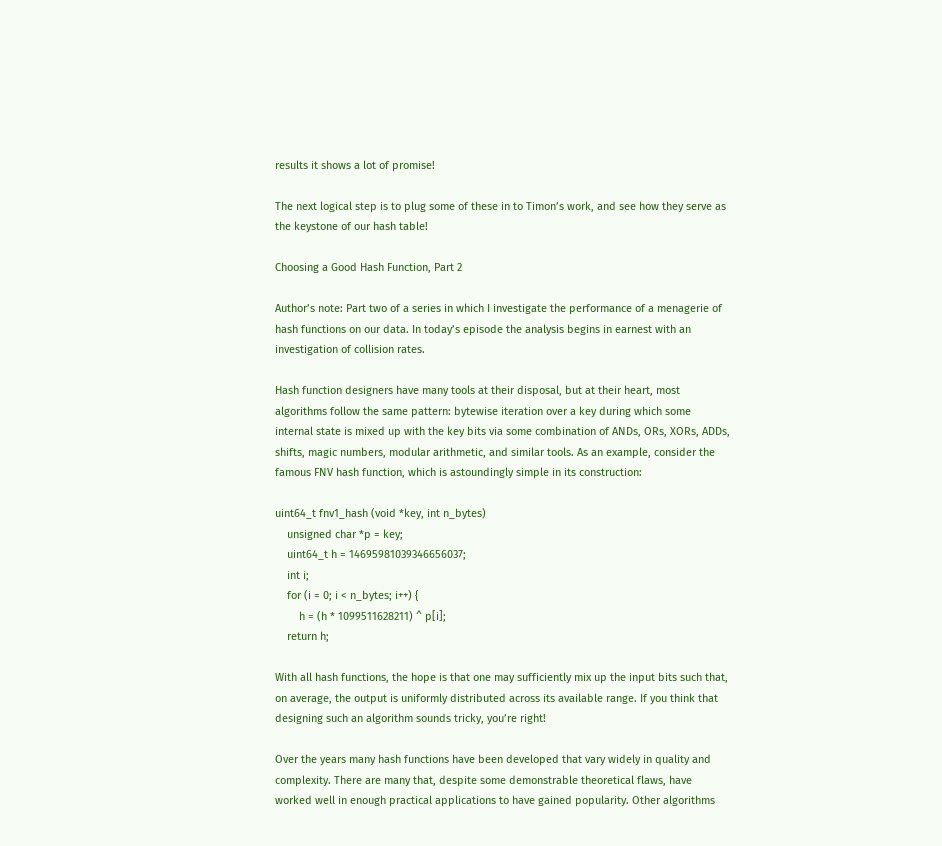results it shows a lot of promise!

The next logical step is to plug some of these in to Timon’s work, and see how they serve as the keystone of our hash table!

Choosing a Good Hash Function, Part 2

Author’s note: Part two of a series in which I investigate the performance of a menagerie of hash functions on our data. In today’s episode the analysis begins in earnest with an investigation of collision rates.

Hash function designers have many tools at their disposal, but at their heart, most algorithms follow the same pattern: bytewise iteration over a key during which some internal state is mixed up with the key bits via some combination of ANDs, ORs, XORs, ADDs, shifts, magic numbers, modular arithmetic, and similar tools. As an example, consider the famous FNV hash function, which is astoundingly simple in its construction:

uint64_t fnv1_hash (void *key, int n_bytes)
    unsigned char *p = key;
    uint64_t h = 14695981039346656037;
    int i;
    for (i = 0; i < n_bytes; i++) {
        h = (h * 1099511628211) ^ p[i];
    return h;

With all hash functions, the hope is that one may sufficiently mix up the input bits such that, on average, the output is uniformly distributed across its available range. If you think that designing such an algorithm sounds tricky, you’re right!

Over the years many hash functions have been developed that vary widely in quality and complexity. There are many that, despite some demonstrable theoretical flaws, have worked well in enough practical applications to have gained popularity. Other algorithms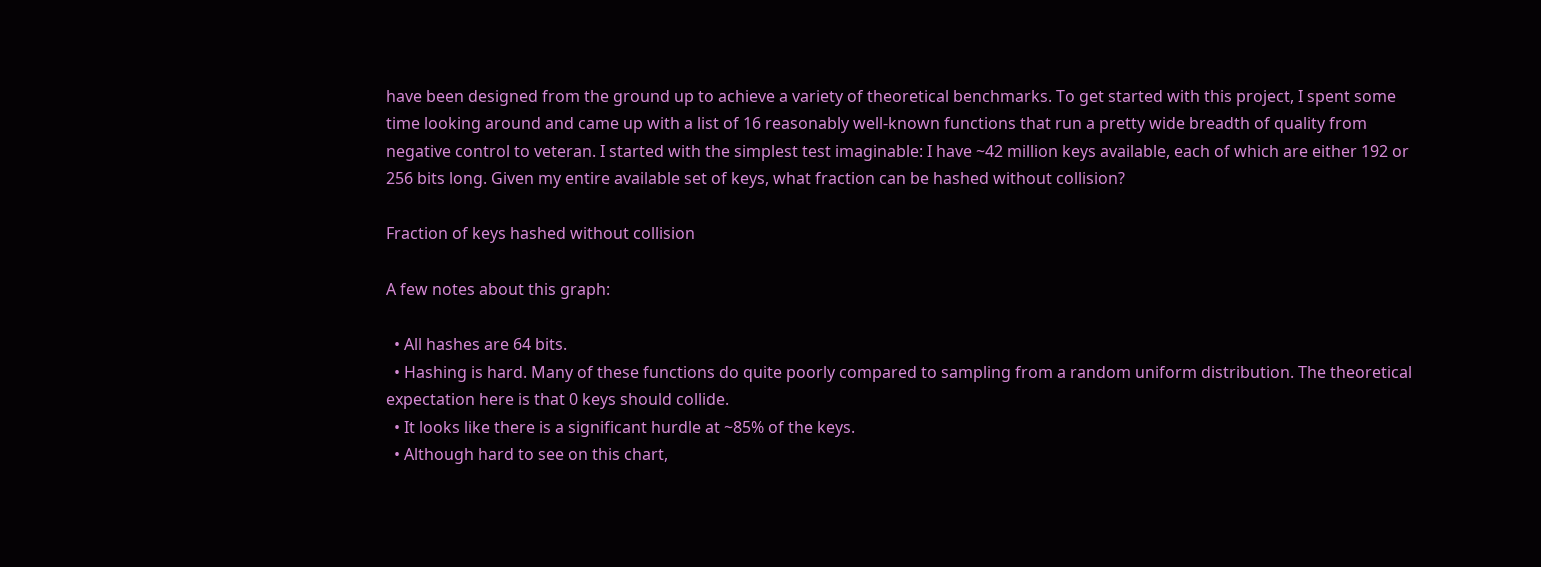have been designed from the ground up to achieve a variety of theoretical benchmarks. To get started with this project, I spent some time looking around and came up with a list of 16 reasonably well-known functions that run a pretty wide breadth of quality from negative control to veteran. I started with the simplest test imaginable: I have ~42 million keys available, each of which are either 192 or 256 bits long. Given my entire available set of keys, what fraction can be hashed without collision?

Fraction of keys hashed without collision

A few notes about this graph:

  • All hashes are 64 bits.
  • Hashing is hard. Many of these functions do quite poorly compared to sampling from a random uniform distribution. The theoretical expectation here is that 0 keys should collide.
  • It looks like there is a significant hurdle at ~85% of the keys.
  • Although hard to see on this chart,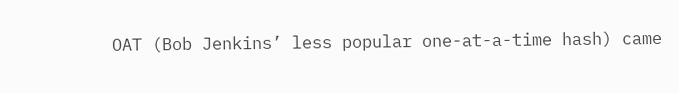OAT (Bob Jenkins’ less popular one-at-a-time hash) came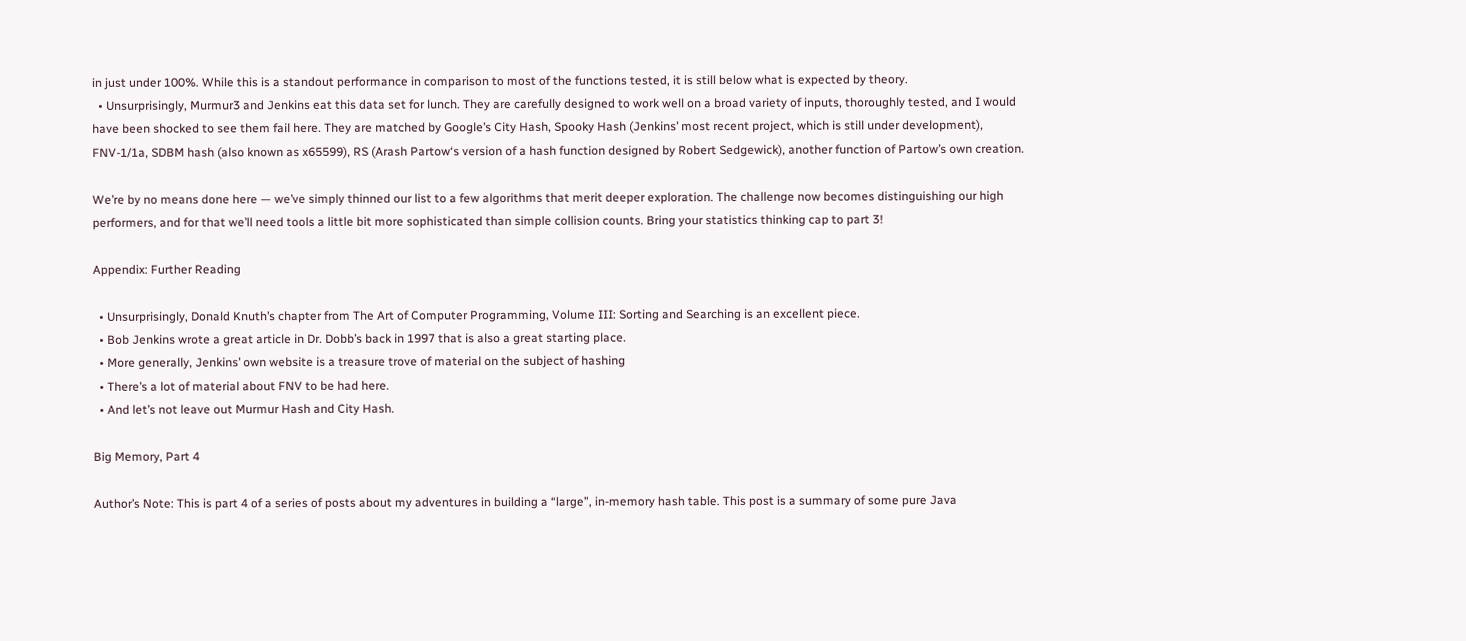in just under 100%. While this is a standout performance in comparison to most of the functions tested, it is still below what is expected by theory.
  • Unsurprisingly, Murmur3 and Jenkins eat this data set for lunch. They are carefully designed to work well on a broad variety of inputs, thoroughly tested, and I would have been shocked to see them fail here. They are matched by Google’s City Hash, Spooky Hash (Jenkins’ most recent project, which is still under development), FNV-1/1a, SDBM hash (also known as x65599), RS (Arash Partow‘s version of a hash function designed by Robert Sedgewick), another function of Partow’s own creation.

We’re by no means done here — we’ve simply thinned our list to a few algorithms that merit deeper exploration. The challenge now becomes distinguishing our high performers, and for that we’ll need tools a little bit more sophisticated than simple collision counts. Bring your statistics thinking cap to part 3!

Appendix: Further Reading

  • Unsurprisingly, Donald Knuth’s chapter from The Art of Computer Programming, Volume III: Sorting and Searching is an excellent piece.
  • Bob Jenkins wrote a great article in Dr. Dobb’s back in 1997 that is also a great starting place.
  • More generally, Jenkins’ own website is a treasure trove of material on the subject of hashing
  • There’s a lot of material about FNV to be had here.
  • And let’s not leave out Murmur Hash and City Hash.

Big Memory, Part 4

Author’s Note: This is part 4 of a series of posts about my adventures in building a “large”, in-memory hash table. This post is a summary of some pure Java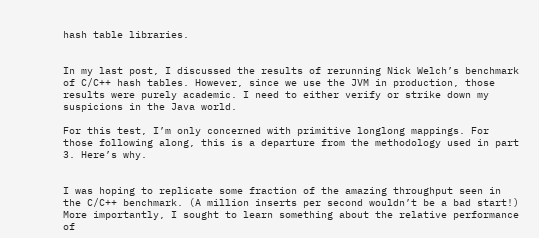hash table libraries.


In my last post, I discussed the results of rerunning Nick Welch’s benchmark of C/C++ hash tables. However, since we use the JVM in production, those results were purely academic. I need to either verify or strike down my suspicions in the Java world.

For this test, I’m only concerned with primitive longlong mappings. For those following along, this is a departure from the methodology used in part 3. Here’s why.


I was hoping to replicate some fraction of the amazing throughput seen in the C/C++ benchmark. (A million inserts per second wouldn’t be a bad start!) More importantly, I sought to learn something about the relative performance of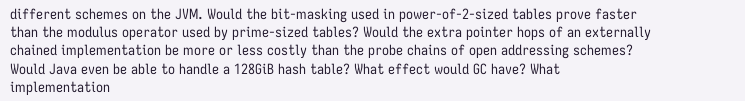different schemes on the JVM. Would the bit-masking used in power-of-2-sized tables prove faster than the modulus operator used by prime-sized tables? Would the extra pointer hops of an externally chained implementation be more or less costly than the probe chains of open addressing schemes? Would Java even be able to handle a 128GiB hash table? What effect would GC have? What implementation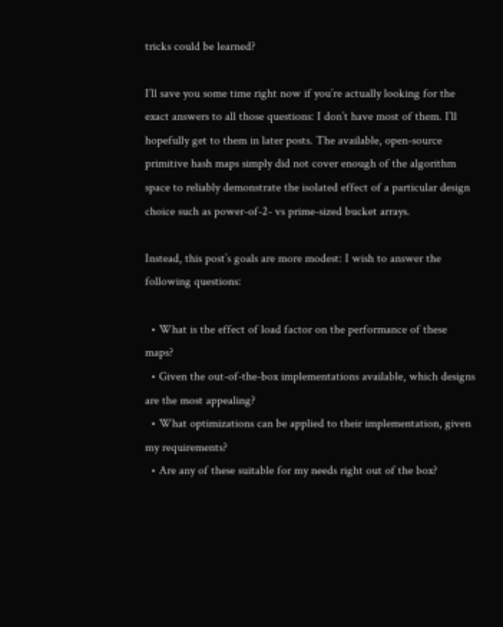tricks could be learned?

I’ll save you some time right now if you’re actually looking for the exact answers to all those questions: I don’t have most of them. I’ll hopefully get to them in later posts. The available, open-source primitive hash maps simply did not cover enough of the algorithm space to reliably demonstrate the isolated effect of a particular design choice such as power-of-2- vs prime-sized bucket arrays.

Instead, this post’s goals are more modest: I wish to answer the following questions:

  • What is the effect of load factor on the performance of these maps?
  • Given the out-of-the-box implementations available, which designs are the most appealing?
  • What optimizations can be applied to their implementation, given my requirements?
  • Are any of these suitable for my needs right out of the box?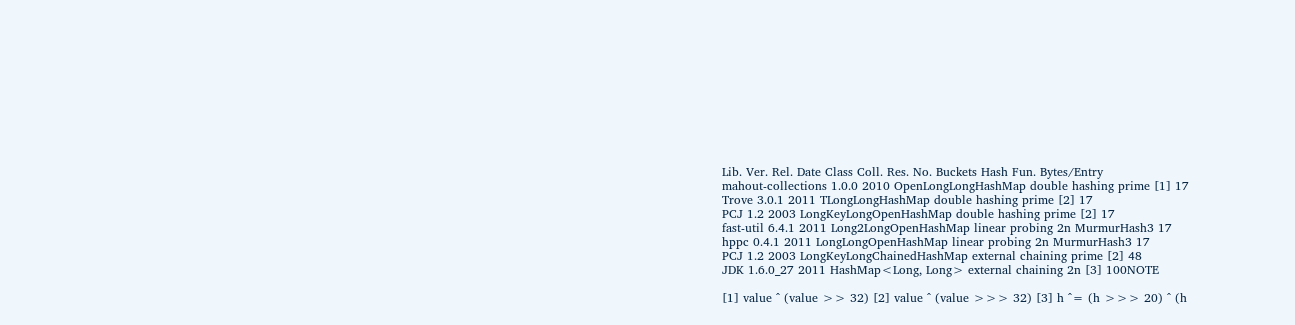Lib. Ver. Rel. Date Class Coll. Res. No. Buckets Hash Fun. Bytes/Entry
mahout-collections 1.0.0 2010 OpenLongLongHashMap double hashing prime [1] 17
Trove 3.0.1 2011 TLongLongHashMap double hashing prime [2] 17
PCJ 1.2 2003 LongKeyLongOpenHashMap double hashing prime [2] 17
fast-util 6.4.1 2011 Long2LongOpenHashMap linear probing 2n MurmurHash3 17
hppc 0.4.1 2011 LongLongOpenHashMap linear probing 2n MurmurHash3 17
PCJ 1.2 2003 LongKeyLongChainedHashMap external chaining prime [2] 48
JDK 1.6.0_27 2011 HashMap<Long, Long> external chaining 2n [3] 100NOTE

[1] value ^ (value >> 32) [2] value ^ (value >>> 32) [3] h ^= (h >>> 20) ^ (h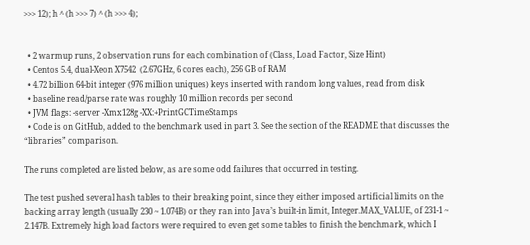>>> 12); h ^ (h >>> 7) ^ (h >>> 4);


  • 2 warmup runs, 2 observation runs for each combination of (Class, Load Factor, Size Hint)
  • Centos 5.4, dual-Xeon X7542  (2.67GHz, 6 cores each), 256 GB of RAM
  • 4.72 billion 64-bit integer (976 million uniques) keys inserted with random long values, read from disk
  • baseline read/parse rate was roughly 10 million records per second
  • JVM flags: -server -Xmx128g -XX:+PrintGCTimeStamps
  • Code is on GitHub, added to the benchmark used in part 3. See the section of the README that discusses the “libraries” comparison.

The runs completed are listed below, as are some odd failures that occurred in testing.

The test pushed several hash tables to their breaking point, since they either imposed artificial limits on the backing array length (usually 230 ~ 1.074B) or they ran into Java’s built-in limit, Integer.MAX_VALUE, of 231-1 ~ 2.147B. Extremely high load factors were required to even get some tables to finish the benchmark, which I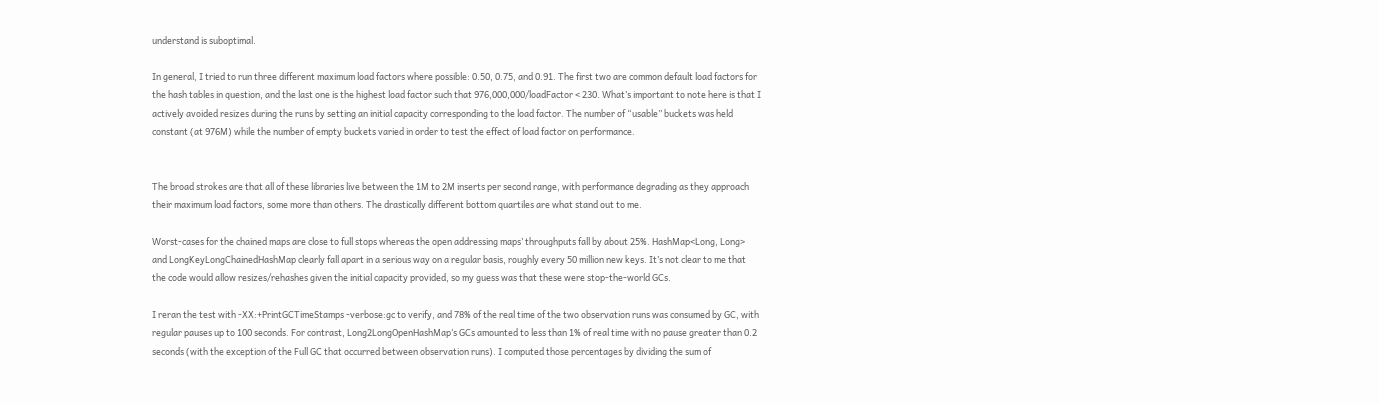understand is suboptimal.

In general, I tried to run three different maximum load factors where possible: 0.50, 0.75, and 0.91. The first two are common default load factors for the hash tables in question, and the last one is the highest load factor such that 976,000,000/loadFactor < 230. What’s important to note here is that I actively avoided resizes during the runs by setting an initial capacity corresponding to the load factor. The number of “usable” buckets was held constant (at 976M) while the number of empty buckets varied in order to test the effect of load factor on performance.


The broad strokes are that all of these libraries live between the 1M to 2M inserts per second range, with performance degrading as they approach their maximum load factors, some more than others. The drastically different bottom quartiles are what stand out to me.

Worst-cases for the chained maps are close to full stops whereas the open addressing maps’ throughputs fall by about 25%. HashMap<Long, Long> and LongKeyLongChainedHashMap clearly fall apart in a serious way on a regular basis, roughly every 50 million new keys. It’s not clear to me that the code would allow resizes/rehashes given the initial capacity provided, so my guess was that these were stop-the-world GCs.

I reran the test with -XX:+PrintGCTimeStamps -verbose:gc to verify, and 78% of the real time of the two observation runs was consumed by GC, with regular pauses up to 100 seconds. For contrast, Long2LongOpenHashMap‘s GCs amounted to less than 1% of real time with no pause greater than 0.2 seconds (with the exception of the Full GC that occurred between observation runs). I computed those percentages by dividing the sum of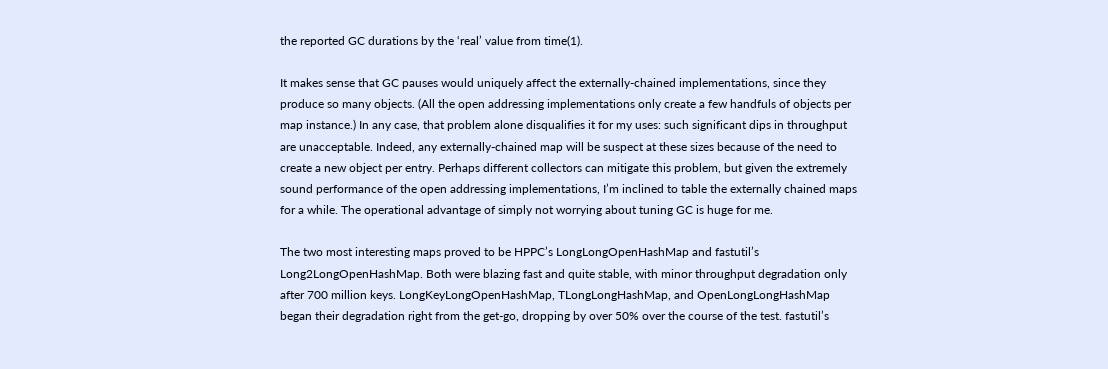the reported GC durations by the ‘real’ value from time(1).

It makes sense that GC pauses would uniquely affect the externally-chained implementations, since they produce so many objects. (All the open addressing implementations only create a few handfuls of objects per map instance.) In any case, that problem alone disqualifies it for my uses: such significant dips in throughput are unacceptable. Indeed, any externally-chained map will be suspect at these sizes because of the need to create a new object per entry. Perhaps different collectors can mitigate this problem, but given the extremely sound performance of the open addressing implementations, I’m inclined to table the externally chained maps for a while. The operational advantage of simply not worrying about tuning GC is huge for me.

The two most interesting maps proved to be HPPC’s LongLongOpenHashMap and fastutil’s Long2LongOpenHashMap. Both were blazing fast and quite stable, with minor throughput degradation only after 700 million keys. LongKeyLongOpenHashMap, TLongLongHashMap, and OpenLongLongHashMap began their degradation right from the get-go, dropping by over 50% over the course of the test. fastutil’s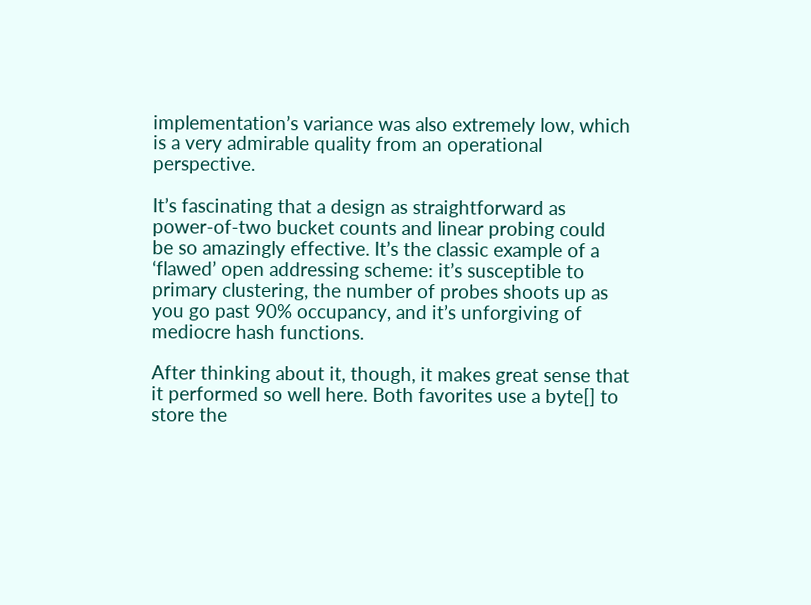implementation’s variance was also extremely low, which is a very admirable quality from an operational perspective.

It’s fascinating that a design as straightforward as power-of-two bucket counts and linear probing could be so amazingly effective. It’s the classic example of a ‘flawed’ open addressing scheme: it’s susceptible to primary clustering, the number of probes shoots up as you go past 90% occupancy, and it’s unforgiving of mediocre hash functions.

After thinking about it, though, it makes great sense that it performed so well here. Both favorites use a byte[] to store the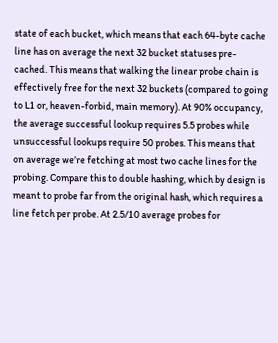state of each bucket, which means that each 64-byte cache line has on average the next 32 bucket statuses pre-cached. This means that walking the linear probe chain is effectively free for the next 32 buckets (compared to going to L1 or, heaven-forbid, main memory). At 90% occupancy, the average successful lookup requires 5.5 probes while unsuccessful lookups require 50 probes. This means that on average we’re fetching at most two cache lines for the probing. Compare this to double hashing, which by design is meant to probe far from the original hash, which requires a line fetch per probe. At 2.5/10 average probes for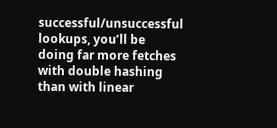successful/unsuccessful lookups, you’ll be doing far more fetches with double hashing than with linear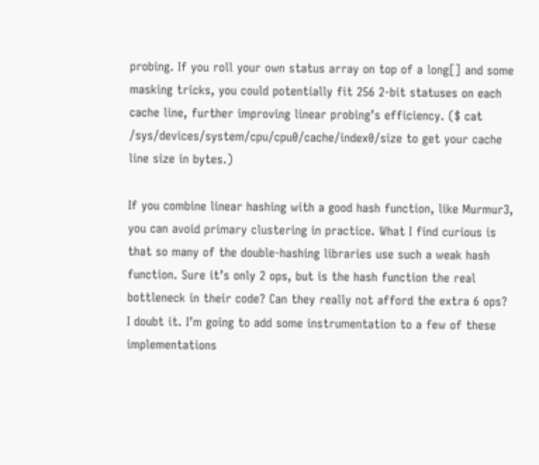probing. If you roll your own status array on top of a long[] and some masking tricks, you could potentially fit 256 2-bit statuses on each cache line, further improving linear probing’s efficiency. ($ cat /sys/devices/system/cpu/cpu0/cache/index0/size to get your cache line size in bytes.)

If you combine linear hashing with a good hash function, like Murmur3, you can avoid primary clustering in practice. What I find curious is that so many of the double-hashing libraries use such a weak hash function. Sure it’s only 2 ops, but is the hash function the real bottleneck in their code? Can they really not afford the extra 6 ops? I doubt it. I’m going to add some instrumentation to a few of these implementations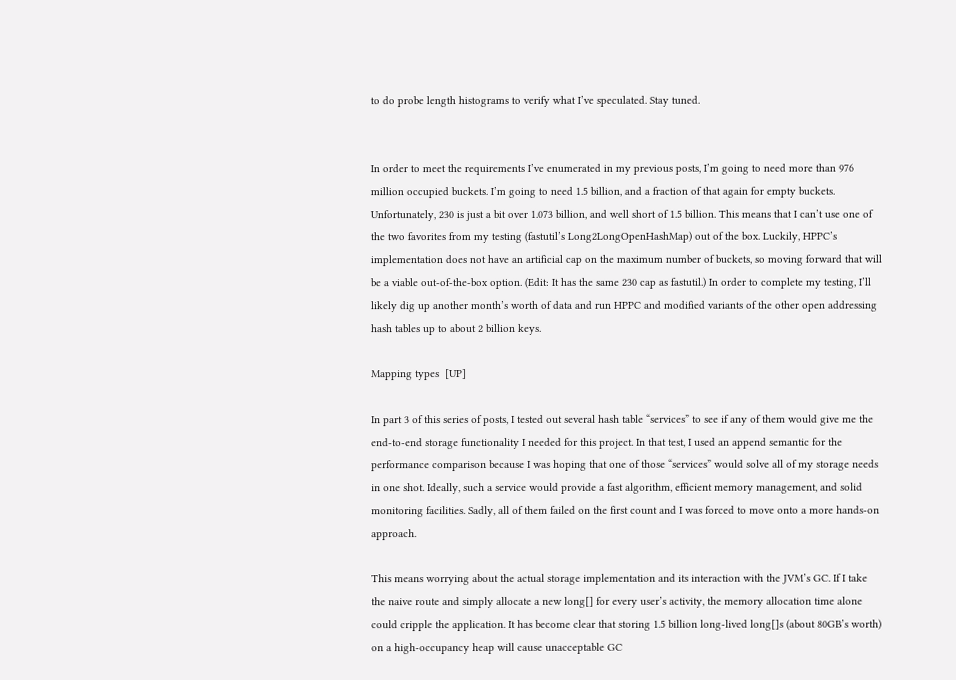to do probe length histograms to verify what I’ve speculated. Stay tuned.


In order to meet the requirements I’ve enumerated in my previous posts, I’m going to need more than 976 million occupied buckets. I’m going to need 1.5 billion, and a fraction of that again for empty buckets. Unfortunately, 230 is just a bit over 1.073 billion, and well short of 1.5 billion. This means that I can’t use one of the two favorites from my testing (fastutil’s Long2LongOpenHashMap) out of the box. Luckily, HPPC’s implementation does not have an artificial cap on the maximum number of buckets, so moving forward that will be a viable out-of-the-box option. (Edit: It has the same 230 cap as fastutil.) In order to complete my testing, I’ll likely dig up another month’s worth of data and run HPPC and modified variants of the other open addressing hash tables up to about 2 billion keys.

Mapping types  [UP]

In part 3 of this series of posts, I tested out several hash table “services” to see if any of them would give me the end-to-end storage functionality I needed for this project. In that test, I used an append semantic for the performance comparison because I was hoping that one of those “services” would solve all of my storage needs in one shot. Ideally, such a service would provide a fast algorithm, efficient memory management, and solid monitoring facilities. Sadly, all of them failed on the first count and I was forced to move onto a more hands-on approach.

This means worrying about the actual storage implementation and its interaction with the JVM’s GC. If I take the naive route and simply allocate a new long[] for every user’s activity, the memory allocation time alone could cripple the application. It has become clear that storing 1.5 billion long-lived long[]s (about 80GB’s worth) on a high-occupancy heap will cause unacceptable GC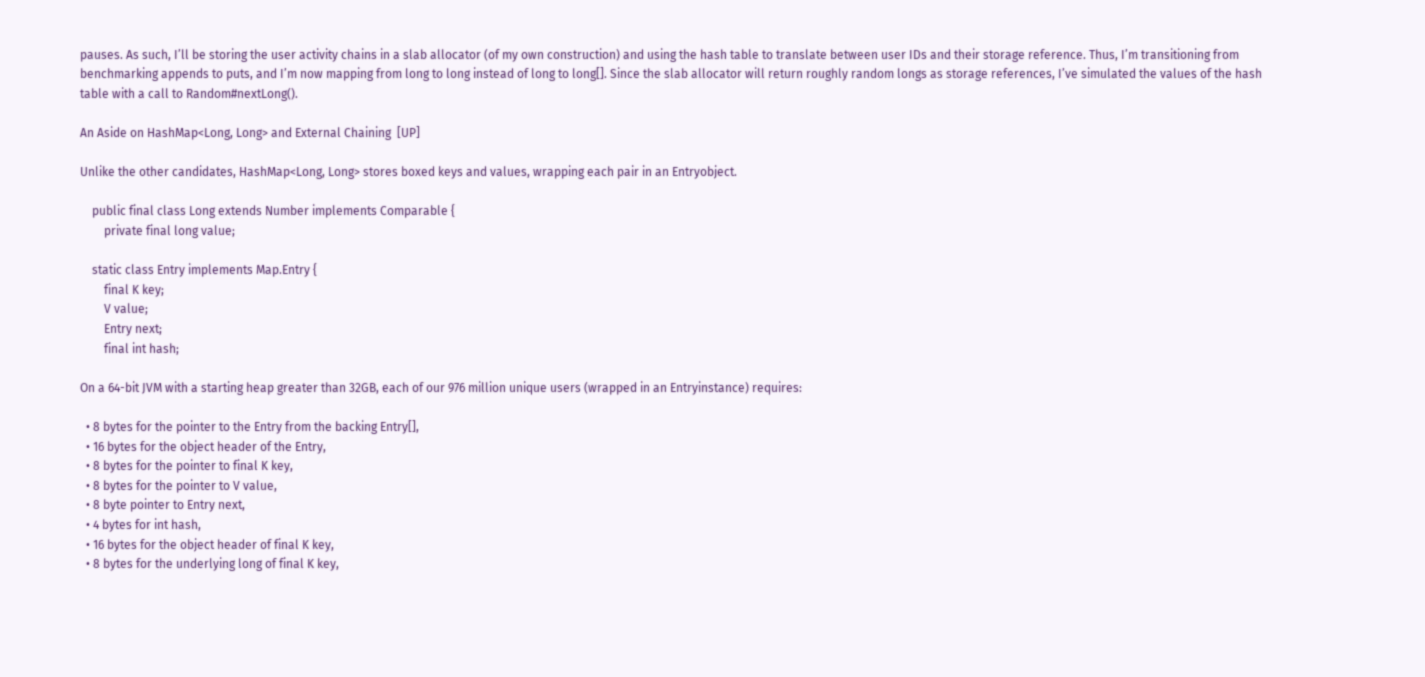pauses. As such, I’ll be storing the user activity chains in a slab allocator (of my own construction) and using the hash table to translate between user IDs and their storage reference. Thus, I’m transitioning from benchmarking appends to puts, and I’m now mapping from long to long instead of long to long[]. Since the slab allocator will return roughly random longs as storage references, I’ve simulated the values of the hash table with a call to Random#nextLong().

An Aside on HashMap<Long, Long> and External Chaining  [UP]

Unlike the other candidates, HashMap<Long, Long> stores boxed keys and values, wrapping each pair in an Entryobject.

    public final class Long extends Number implements Comparable {
        private final long value;

    static class Entry implements Map.Entry {
        final K key;
        V value;
        Entry next;
        final int hash;

On a 64-bit JVM with a starting heap greater than 32GB, each of our 976 million unique users (wrapped in an Entryinstance) requires:

  • 8 bytes for the pointer to the Entry from the backing Entry[],
  • 16 bytes for the object header of the Entry,
  • 8 bytes for the pointer to final K key,
  • 8 bytes for the pointer to V value,
  • 8 byte pointer to Entry next,
  • 4 bytes for int hash,
  • 16 bytes for the object header of final K key,
  • 8 bytes for the underlying long of final K key,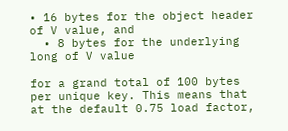• 16 bytes for the object header of V value, and
  • 8 bytes for the underlying long of V value

for a grand total of 100 bytes per unique key. This means that at the default 0.75 load factor,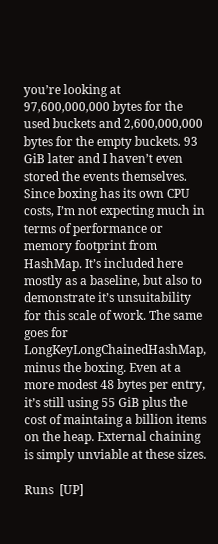you’re looking at 97,600,000,000 bytes for the used buckets and 2,600,000,000 bytes for the empty buckets. 93 GiB later and I haven’t even stored the events themselves. Since boxing has its own CPU costs, I’m not expecting much in terms of performance or memory footprint from HashMap. It’s included here mostly as a baseline, but also to demonstrate it’s unsuitability for this scale of work. The same goes for LongKeyLongChainedHashMap, minus the boxing. Even at a more modest 48 bytes per entry, it’s still using 55 GiB plus the cost of maintaing a billion items on the heap. External chaining is simply unviable at these sizes.

Runs  [UP]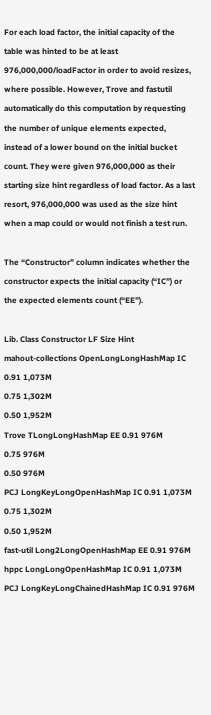For each load factor, the initial capacity of the table was hinted to be at least 976,000,000/loadFactor in order to avoid resizes, where possible. However, Trove and fastutil automatically do this computation by requesting the number of unique elements expected, instead of a lower bound on the initial bucket count. They were given 976,000,000 as their starting size hint regardless of load factor. As a last resort, 976,000,000 was used as the size hint when a map could or would not finish a test run.

The “Constructor” column indicates whether the constructor expects the initial capacity (“IC”) or the expected elements count (“EE”).

Lib. Class Constructor LF Size Hint
mahout-collections OpenLongLongHashMap IC 0.91 1,073M
0.75 1,302M
0.50 1,952M
Trove TLongLongHashMap EE 0.91 976M
0.75 976M
0.50 976M
PCJ LongKeyLongOpenHashMap IC 0.91 1,073M
0.75 1,302M
0.50 1,952M
fast-util Long2LongOpenHashMap EE 0.91 976M
hppc LongLongOpenHashMap IC 0.91 1,073M
PCJ LongKeyLongChainedHashMap IC 0.91 976M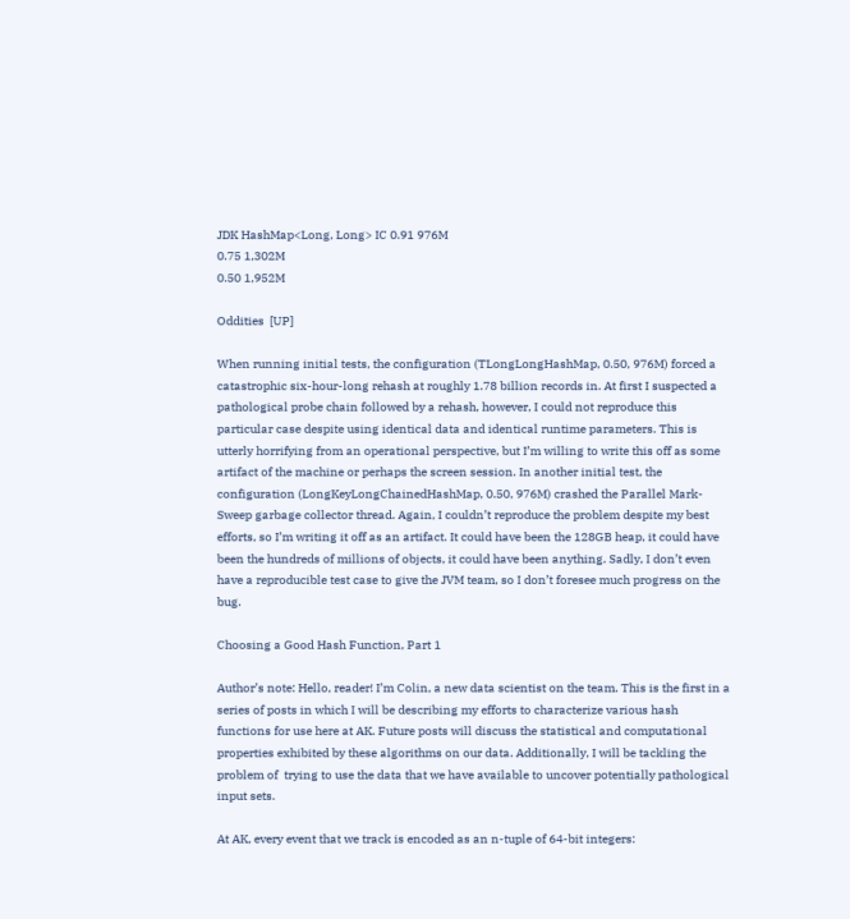JDK HashMap<Long, Long> IC 0.91 976M
0.75 1,302M
0.50 1,952M

Oddities  [UP]

When running initial tests, the configuration (TLongLongHashMap, 0.50, 976M) forced a catastrophic six-hour-long rehash at roughly 1.78 billion records in. At first I suspected a pathological probe chain followed by a rehash, however, I could not reproduce this particular case despite using identical data and identical runtime parameters. This is utterly horrifying from an operational perspective, but I’m willing to write this off as some artifact of the machine or perhaps the screen session. In another initial test, the configuration (LongKeyLongChainedHashMap, 0.50, 976M) crashed the Parallel Mark-Sweep garbage collector thread. Again, I couldn’t reproduce the problem despite my best efforts, so I’m writing it off as an artifact. It could have been the 128GB heap, it could have been the hundreds of millions of objects, it could have been anything. Sadly, I don’t even have a reproducible test case to give the JVM team, so I don’t foresee much progress on the bug.

Choosing a Good Hash Function, Part 1

Author’s note: Hello, reader! I’m Colin, a new data scientist on the team. This is the first in a series of posts in which I will be describing my efforts to characterize various hash functions for use here at AK. Future posts will discuss the statistical and computational properties exhibited by these algorithms on our data. Additionally, I will be tackling the problem of  trying to use the data that we have available to uncover potentially pathological input sets.

At AK, every event that we track is encoded as an n-tuple of 64-bit integers: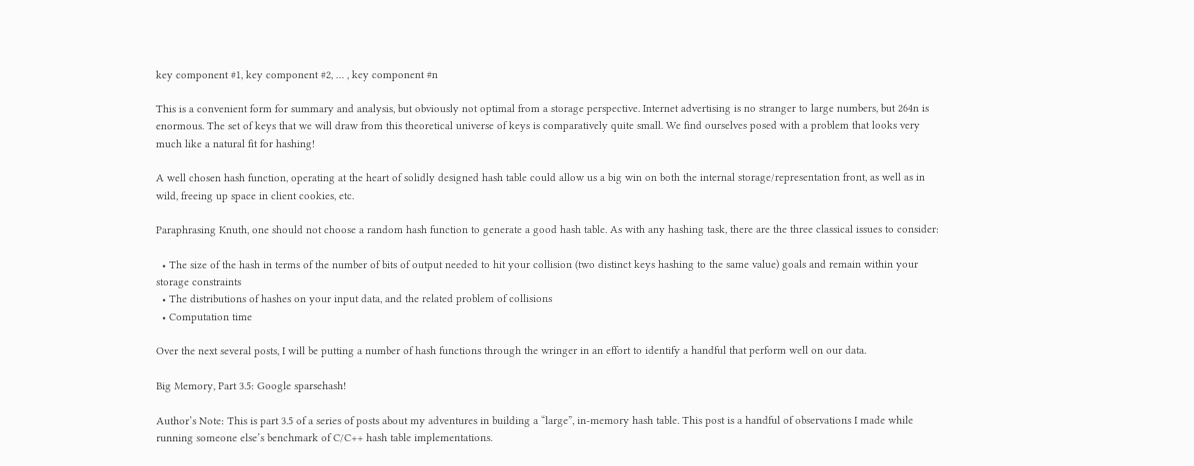key component #1, key component #2, … , key component #n

This is a convenient form for summary and analysis, but obviously not optimal from a storage perspective. Internet advertising is no stranger to large numbers, but 264n is enormous. The set of keys that we will draw from this theoretical universe of keys is comparatively quite small. We find ourselves posed with a problem that looks very much like a natural fit for hashing!

A well chosen hash function, operating at the heart of solidly designed hash table could allow us a big win on both the internal storage/representation front, as well as in wild, freeing up space in client cookies, etc.

Paraphrasing Knuth, one should not choose a random hash function to generate a good hash table. As with any hashing task, there are the three classical issues to consider:

  • The size of the hash in terms of the number of bits of output needed to hit your collision (two distinct keys hashing to the same value) goals and remain within your storage constraints
  • The distributions of hashes on your input data, and the related problem of collisions
  • Computation time

Over the next several posts, I will be putting a number of hash functions through the wringer in an effort to identify a handful that perform well on our data.

Big Memory, Part 3.5: Google sparsehash!

Author’s Note: This is part 3.5 of a series of posts about my adventures in building a “large”, in-memory hash table. This post is a handful of observations I made while running someone else’s benchmark of C/C++ hash table implementations.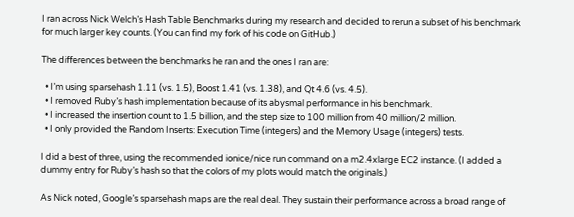I ran across Nick Welch’s Hash Table Benchmarks during my research and decided to rerun a subset of his benchmark for much larger key counts. (You can find my fork of his code on GitHub.)

The differences between the benchmarks he ran and the ones I ran are:

  • I’m using sparsehash 1.11 (vs. 1.5), Boost 1.41 (vs. 1.38), and Qt 4.6 (vs. 4.5).
  • I removed Ruby’s hash implementation because of its abysmal performance in his benchmark.
  • I increased the insertion count to 1.5 billion, and the step size to 100 million from 40 million/2 million.
  • I only provided the Random Inserts: Execution Time (integers) and the Memory Usage (integers) tests.

I did a best of three, using the recommended ionice/nice run command on a m2.4xlarge EC2 instance. (I added a dummy entry for Ruby’s hash so that the colors of my plots would match the originals.)

As Nick noted, Google’s sparsehash maps are the real deal. They sustain their performance across a broad range of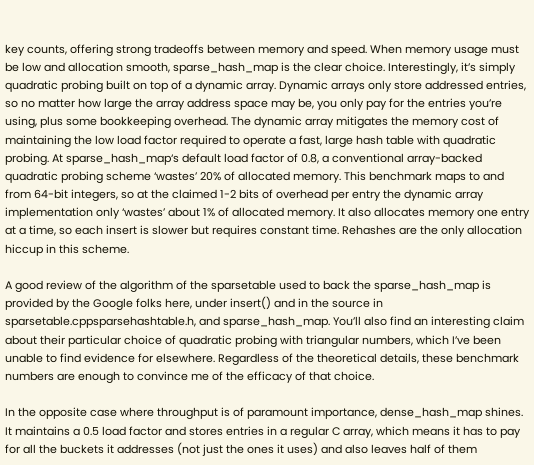key counts, offering strong tradeoffs between memory and speed. When memory usage must be low and allocation smooth, sparse_hash_map is the clear choice. Interestingly, it’s simply quadratic probing built on top of a dynamic array. Dynamic arrays only store addressed entries, so no matter how large the array address space may be, you only pay for the entries you’re using, plus some bookkeeping overhead. The dynamic array mitigates the memory cost of maintaining the low load factor required to operate a fast, large hash table with quadratic probing. At sparse_hash_map‘s default load factor of 0.8, a conventional array-backed quadratic probing scheme ‘wastes’ 20% of allocated memory. This benchmark maps to and from 64-bit integers, so at the claimed 1-2 bits of overhead per entry the dynamic array implementation only ‘wastes’ about 1% of allocated memory. It also allocates memory one entry at a time, so each insert is slower but requires constant time. Rehashes are the only allocation hiccup in this scheme.

A good review of the algorithm of the sparsetable used to back the sparse_hash_map is provided by the Google folks here, under insert() and in the source in sparsetable.cppsparsehashtable.h, and sparse_hash_map. You’ll also find an interesting claim about their particular choice of quadratic probing with triangular numbers, which I’ve been unable to find evidence for elsewhere. Regardless of the theoretical details, these benchmark numbers are enough to convince me of the efficacy of that choice.

In the opposite case where throughput is of paramount importance, dense_hash_map shines. It maintains a 0.5 load factor and stores entries in a regular C array, which means it has to pay for all the buckets it addresses (not just the ones it uses) and also leaves half of them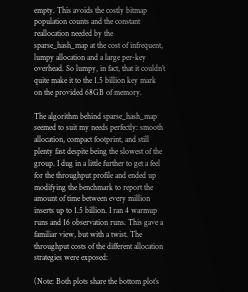empty. This avoids the costly bitmap population counts and the constant reallocation needed by the sparse_hash_map at the cost of infrequent, lumpy allocation and a large per-key overhead. So lumpy, in fact, that it couldn’t quite make it to the 1.5 billion key mark on the provided 68GB of memory.

The algorithm behind sparse_hash_map seemed to suit my needs perfectly: smooth allocation, compact footprint, and still plenty fast despite being the slowest of the group. I dug in a little further to get a feel for the throughput profile and ended up modifying the benchmark to report the amount of time between every million inserts up to 1.5 billion. I ran 4 warmup runs and 16 observation runs. This gave a familiar view, but with a twist. The throughput costs of the different allocation strategies were exposed:

(Note: Both plots share the bottom plot’s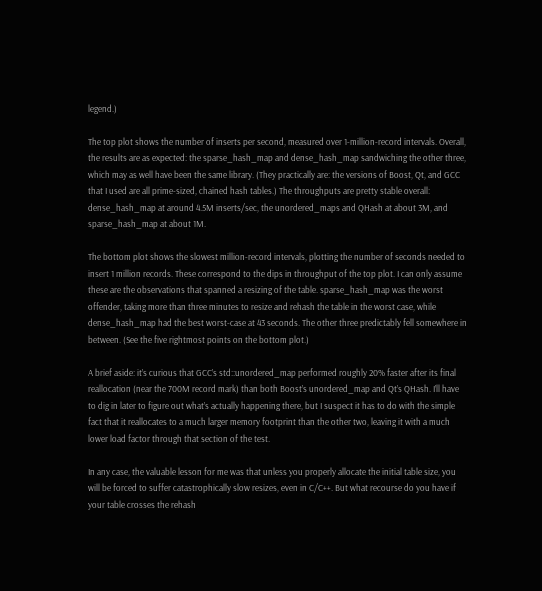legend.)

The top plot shows the number of inserts per second, measured over 1-million-record intervals. Overall, the results are as expected: the sparse_hash_map and dense_hash_map sandwiching the other three, which may as well have been the same library. (They practically are: the versions of Boost, Qt, and GCC that I used are all prime-sized, chained hash tables.) The throughputs are pretty stable overall: dense_hash_map at around 4.5M inserts/sec, the unordered_maps and QHash at about 3M, and sparse_hash_map at about 1M.

The bottom plot shows the slowest million-record intervals, plotting the number of seconds needed to insert 1 million records. These correspond to the dips in throughput of the top plot. I can only assume these are the observations that spanned a resizing of the table. sparse_hash_map was the worst offender, taking more than three minutes to resize and rehash the table in the worst case, while dense_hash_map had the best worst-case at 43 seconds. The other three predictably fell somewhere in between. (See the five rightmost points on the bottom plot.)

A brief aside: it’s curious that GCC’s std::unordered_map performed roughly 20% faster after its final reallocation (near the 700M record mark) than both Boost’s unordered_map and Qt’s QHash. I’ll have to dig in later to figure out what’s actually happening there, but I suspect it has to do with the simple fact that it reallocates to a much larger memory footprint than the other two, leaving it with a much lower load factor through that section of the test.

In any case, the valuable lesson for me was that unless you properly allocate the initial table size, you will be forced to suffer catastrophically slow resizes, even in C/C++. But what recourse do you have if your table crosses the rehash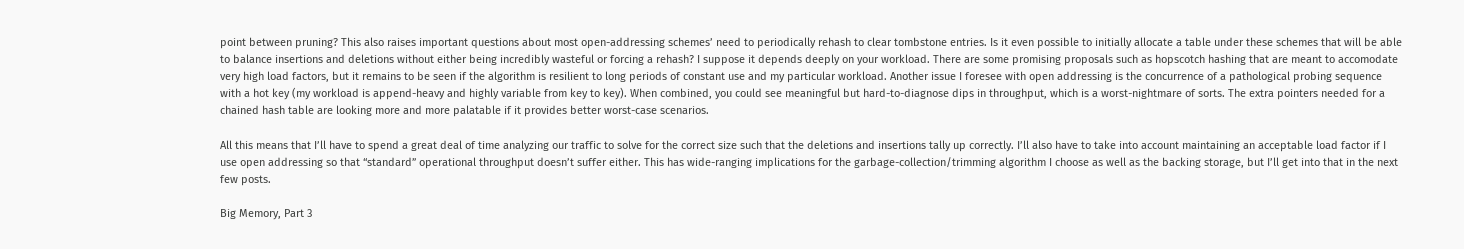point between pruning? This also raises important questions about most open-addressing schemes’ need to periodically rehash to clear tombstone entries. Is it even possible to initially allocate a table under these schemes that will be able to balance insertions and deletions without either being incredibly wasteful or forcing a rehash? I suppose it depends deeply on your workload. There are some promising proposals such as hopscotch hashing that are meant to accomodate very high load factors, but it remains to be seen if the algorithm is resilient to long periods of constant use and my particular workload. Another issue I foresee with open addressing is the concurrence of a pathological probing sequence with a hot key (my workload is append-heavy and highly variable from key to key). When combined, you could see meaningful but hard-to-diagnose dips in throughput, which is a worst-nightmare of sorts. The extra pointers needed for a chained hash table are looking more and more palatable if it provides better worst-case scenarios.

All this means that I’ll have to spend a great deal of time analyzing our traffic to solve for the correct size such that the deletions and insertions tally up correctly. I’ll also have to take into account maintaining an acceptable load factor if I use open addressing so that “standard” operational throughput doesn’t suffer either. This has wide-ranging implications for the garbage-collection/trimming algorithm I choose as well as the backing storage, but I’ll get into that in the next few posts.

Big Memory, Part 3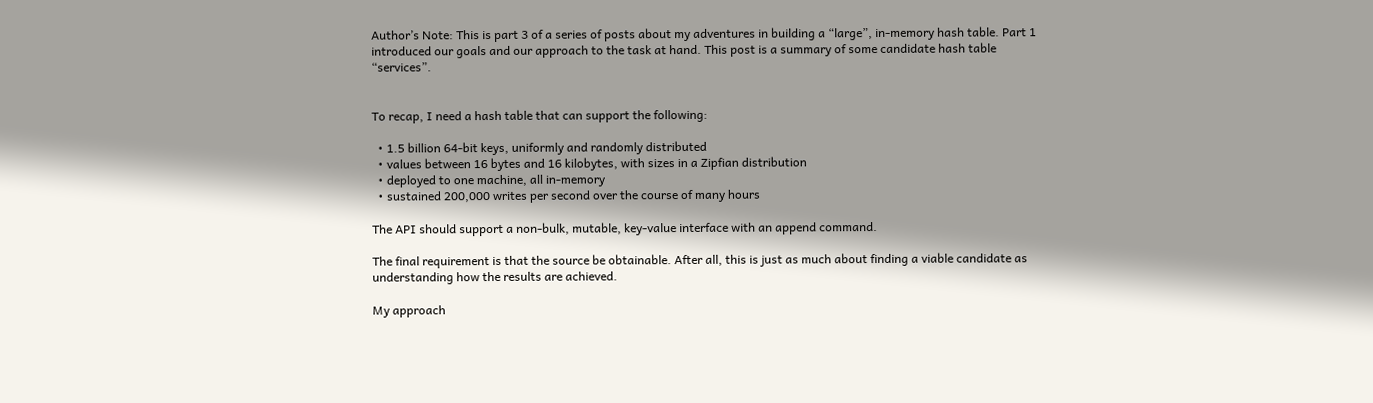Author’s Note: This is part 3 of a series of posts about my adventures in building a “large”, in-memory hash table. Part 1 introduced our goals and our approach to the task at hand. This post is a summary of some candidate hash table “services”.


To recap, I need a hash table that can support the following:

  • 1.5 billion 64-bit keys, uniformly and randomly distributed
  • values between 16 bytes and 16 kilobytes, with sizes in a Zipfian distribution
  • deployed to one machine, all in-memory
  • sustained 200,000 writes per second over the course of many hours

The API should support a non-bulk, mutable, key-value interface with an append command.

The final requirement is that the source be obtainable. After all, this is just as much about finding a viable candidate as understanding how the results are achieved.

My approach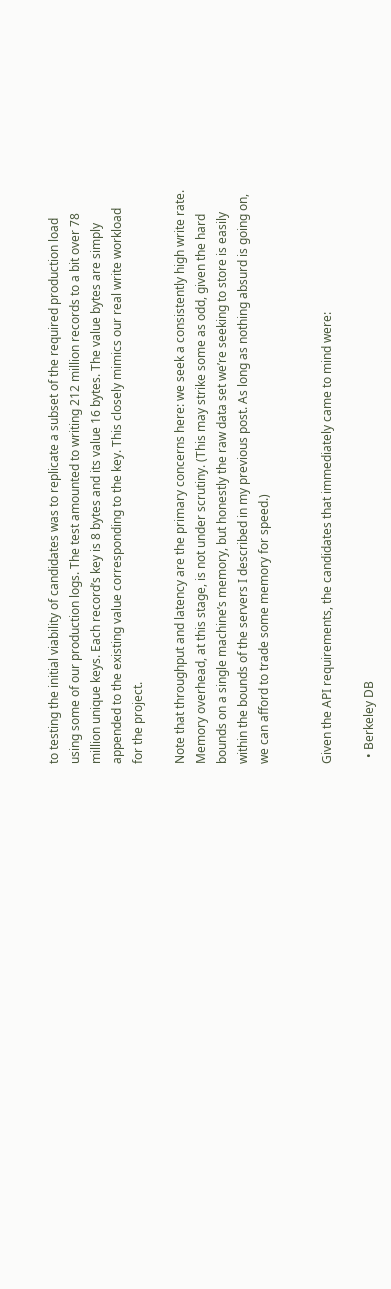to testing the initial viability of candidates was to replicate a subset of the required production load using some of our production logs. The test amounted to writing 212 million records to a bit over 78 million unique keys. Each record’s key is 8 bytes and its value 16 bytes. The value bytes are simply appended to the existing value corresponding to the key. This closely mimics our real write workload for the project.

Note that throughput and latency are the primary concerns here: we seek a consistently high write rate. Memory overhead, at this stage, is not under scrutiny. (This may strike some as odd, given the hard bounds on a single machine’s memory, but honestly the raw data set we’re seeking to store is easily within the bounds of the servers I described in my previous post. As long as nothing absurd is going on, we can afford to trade some memory for speed.)


Given the API requirements, the candidates that immediately came to mind were:

  • Berkeley DB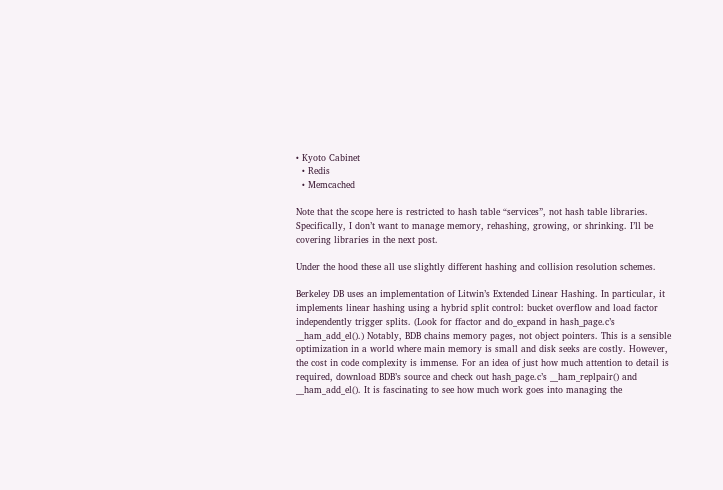• Kyoto Cabinet
  • Redis
  • Memcached

Note that the scope here is restricted to hash table “services”, not hash table libraries. Specifically, I don’t want to manage memory, rehashing, growing, or shrinking. I’ll be covering libraries in the next post.

Under the hood these all use slightly different hashing and collision resolution schemes.

Berkeley DB uses an implementation of Litwin’s Extended Linear Hashing. In particular, it implements linear hashing using a hybrid split control: bucket overflow and load factor independently trigger splits. (Look for ffactor and do_expand in hash_page.c’s __ham_add_el().) Notably, BDB chains memory pages, not object pointers. This is a sensible optimization in a world where main memory is small and disk seeks are costly. However, the cost in code complexity is immense. For an idea of just how much attention to detail is required, download BDB’s source and check out hash_page.c’s __ham_replpair() and __ham_add_el(). It is fascinating to see how much work goes into managing the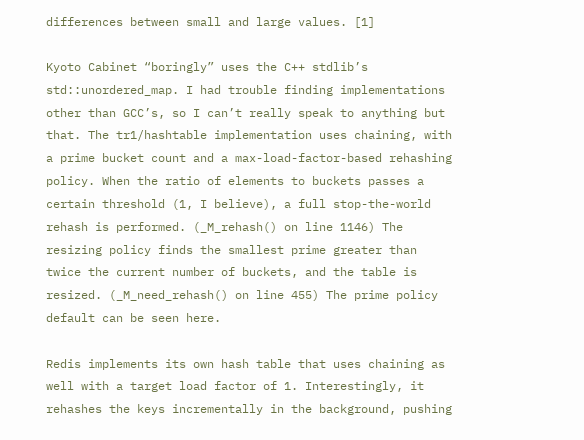differences between small and large values. [1]

Kyoto Cabinet “boringly” uses the C++ stdlib’s std::unordered_map. I had trouble finding implementations other than GCC’s, so I can’t really speak to anything but that. The tr1/hashtable implementation uses chaining, with a prime bucket count and a max-load-factor-based rehashing policy. When the ratio of elements to buckets passes a certain threshold (1, I believe), a full stop-the-world rehash is performed. (_M_rehash() on line 1146) The resizing policy finds the smallest prime greater than twice the current number of buckets, and the table is resized. (_M_need_rehash() on line 455) The prime policy default can be seen here.

Redis implements its own hash table that uses chaining as well with a target load factor of 1. Interestingly, it rehashes the keys incrementally in the background, pushing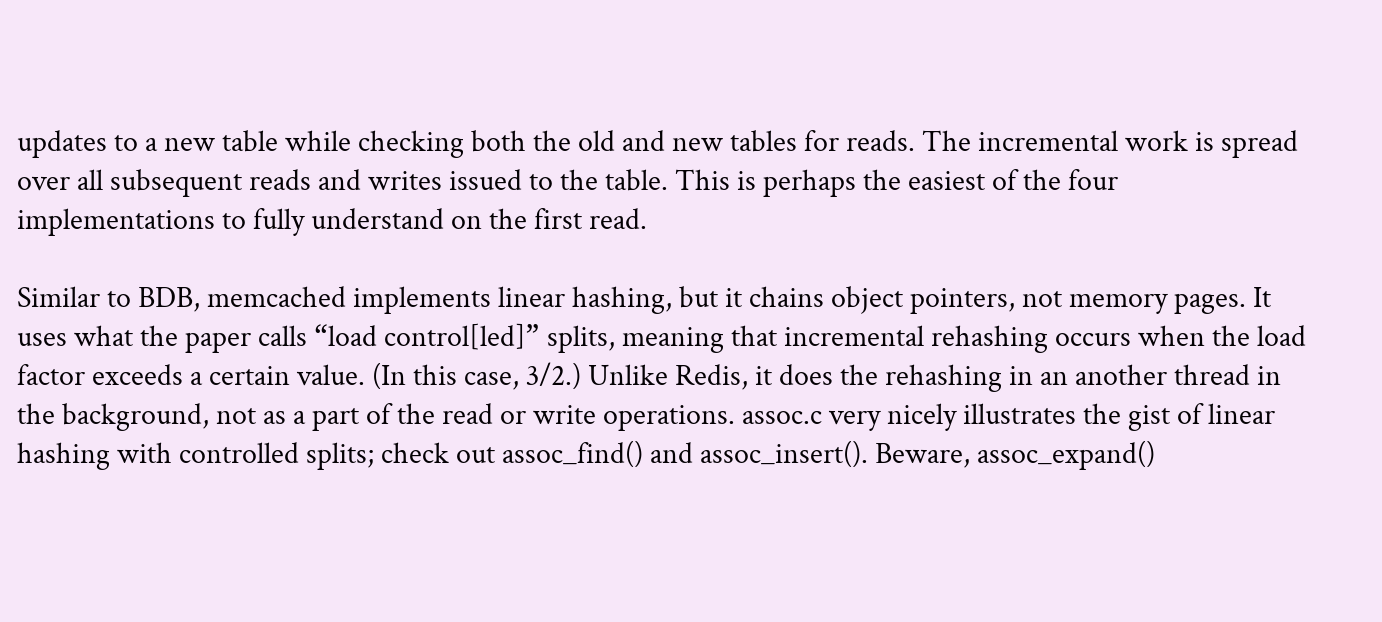updates to a new table while checking both the old and new tables for reads. The incremental work is spread over all subsequent reads and writes issued to the table. This is perhaps the easiest of the four implementations to fully understand on the first read.

Similar to BDB, memcached implements linear hashing, but it chains object pointers, not memory pages. It uses what the paper calls “load control[led]” splits, meaning that incremental rehashing occurs when the load factor exceeds a certain value. (In this case, 3/2.) Unlike Redis, it does the rehashing in an another thread in the background, not as a part of the read or write operations. assoc.c very nicely illustrates the gist of linear hashing with controlled splits; check out assoc_find() and assoc_insert(). Beware, assoc_expand()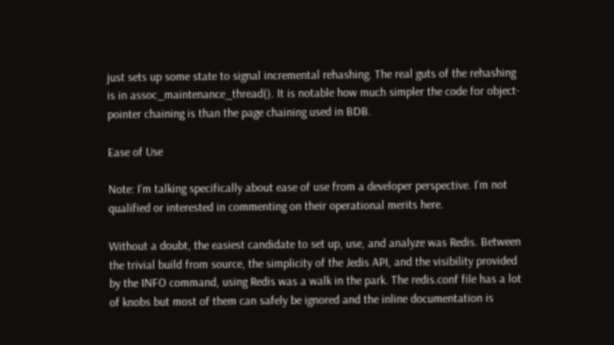just sets up some state to signal incremental rehashing. The real guts of the rehashing is in assoc_maintenance_thread(). It is notable how much simpler the code for object-pointer chaining is than the page chaining used in BDB.

Ease of Use

Note: I’m talking specifically about ease of use from a developer perspective. I’m not qualified or interested in commenting on their operational merits here.

Without a doubt, the easiest candidate to set up, use, and analyze was Redis. Between the trivial build from source, the simplicity of the Jedis API, and the visibility provided by the INFO command, using Redis was a walk in the park. The redis.conf file has a lot of knobs but most of them can safely be ignored and the inline documentation is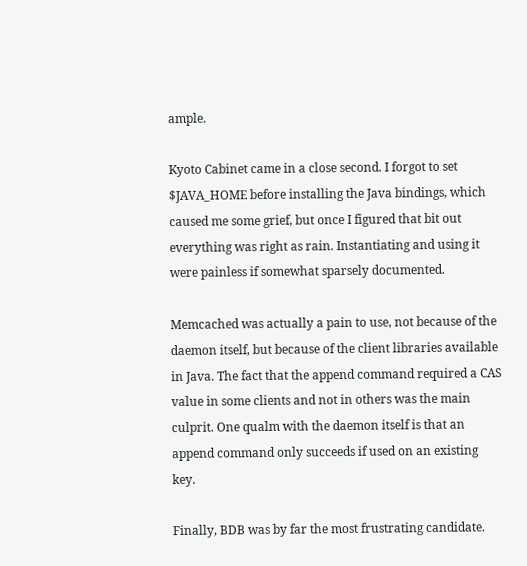ample.

Kyoto Cabinet came in a close second. I forgot to set $JAVA_HOME before installing the Java bindings, which caused me some grief, but once I figured that bit out everything was right as rain. Instantiating and using it were painless if somewhat sparsely documented.

Memcached was actually a pain to use, not because of the daemon itself, but because of the client libraries available in Java. The fact that the append command required a CAS value in some clients and not in others was the main culprit. One qualm with the daemon itself is that an append command only succeeds if used on an existing key.

Finally, BDB was by far the most frustrating candidate.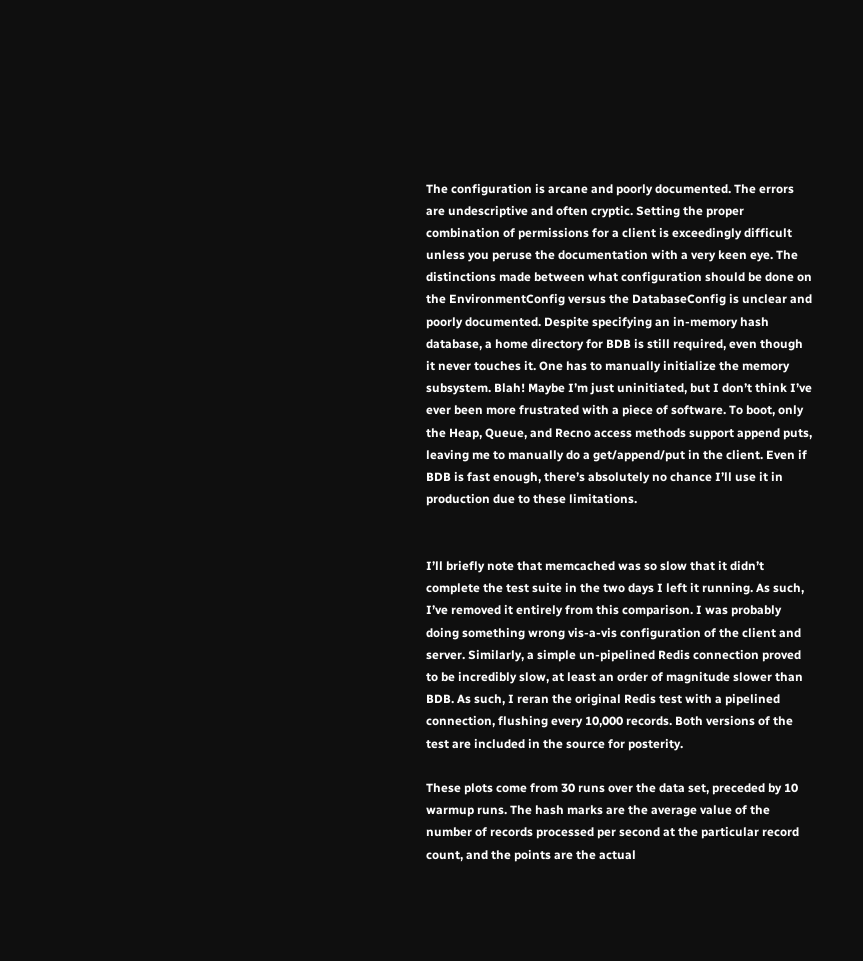The configuration is arcane and poorly documented. The errors are undescriptive and often cryptic. Setting the proper combination of permissions for a client is exceedingly difficult unless you peruse the documentation with a very keen eye. The distinctions made between what configuration should be done on the EnvironmentConfig versus the DatabaseConfig is unclear and poorly documented. Despite specifying an in-memory hash database, a home directory for BDB is still required, even though it never touches it. One has to manually initialize the memory subsystem. Blah! Maybe I’m just uninitiated, but I don’t think I’ve ever been more frustrated with a piece of software. To boot, only the Heap, Queue, and Recno access methods support append puts, leaving me to manually do a get/append/put in the client. Even if BDB is fast enough, there’s absolutely no chance I’ll use it in production due to these limitations.


I’ll briefly note that memcached was so slow that it didn’t complete the test suite in the two days I left it running. As such, I’ve removed it entirely from this comparison. I was probably doing something wrong vis-a-vis configuration of the client and server. Similarly, a simple un-pipelined Redis connection proved to be incredibly slow, at least an order of magnitude slower than BDB. As such, I reran the original Redis test with a pipelined connection, flushing every 10,000 records. Both versions of the test are included in the source for posterity.

These plots come from 30 runs over the data set, preceded by 10 warmup runs. The hash marks are the average value of the number of records processed per second at the particular record count, and the points are the actual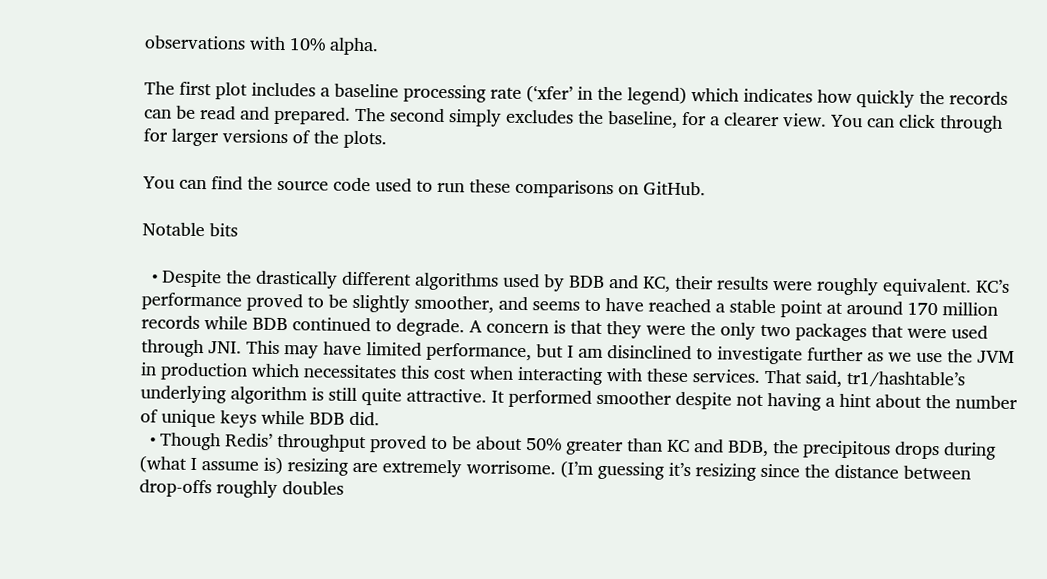observations with 10% alpha.

The first plot includes a baseline processing rate (‘xfer’ in the legend) which indicates how quickly the records can be read and prepared. The second simply excludes the baseline, for a clearer view. You can click through for larger versions of the plots.

You can find the source code used to run these comparisons on GitHub.

Notable bits

  • Despite the drastically different algorithms used by BDB and KC, their results were roughly equivalent. KC’s performance proved to be slightly smoother, and seems to have reached a stable point at around 170 million records while BDB continued to degrade. A concern is that they were the only two packages that were used through JNI. This may have limited performance, but I am disinclined to investigate further as we use the JVM in production which necessitates this cost when interacting with these services. That said, tr1/hashtable’s underlying algorithm is still quite attractive. It performed smoother despite not having a hint about the number of unique keys while BDB did.
  • Though Redis’ throughput proved to be about 50% greater than KC and BDB, the precipitous drops during (what I assume is) resizing are extremely worrisome. (I’m guessing it’s resizing since the distance between drop-offs roughly doubles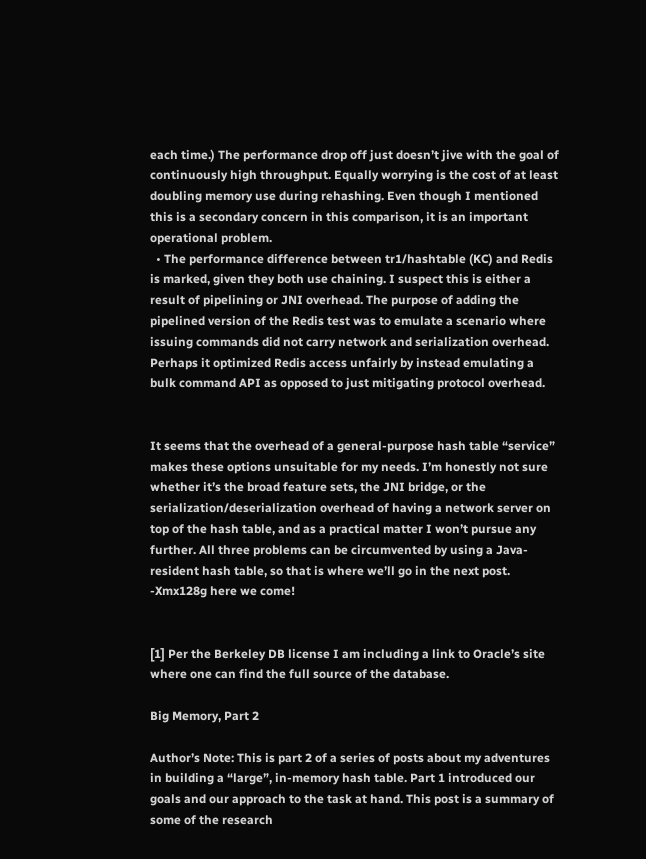each time.) The performance drop off just doesn’t jive with the goal of continuously high throughput. Equally worrying is the cost of at least doubling memory use during rehashing. Even though I mentioned this is a secondary concern in this comparison, it is an important operational problem.
  • The performance difference between tr1/hashtable (KC) and Redis is marked, given they both use chaining. I suspect this is either a result of pipelining or JNI overhead. The purpose of adding the pipelined version of the Redis test was to emulate a scenario where issuing commands did not carry network and serialization overhead. Perhaps it optimized Redis access unfairly by instead emulating a bulk command API as opposed to just mitigating protocol overhead.


It seems that the overhead of a general-purpose hash table “service” makes these options unsuitable for my needs. I’m honestly not sure whether it’s the broad feature sets, the JNI bridge, or the serialization/deserialization overhead of having a network server on top of the hash table, and as a practical matter I won’t pursue any further. All three problems can be circumvented by using a Java-resident hash table, so that is where we’ll go in the next post. -Xmx128g here we come!


[1] Per the Berkeley DB license I am including a link to Oracle’s site where one can find the full source of the database.

Big Memory, Part 2

Author’s Note: This is part 2 of a series of posts about my adventures in building a “large”, in-memory hash table. Part 1 introduced our goals and our approach to the task at hand. This post is a summary of some of the research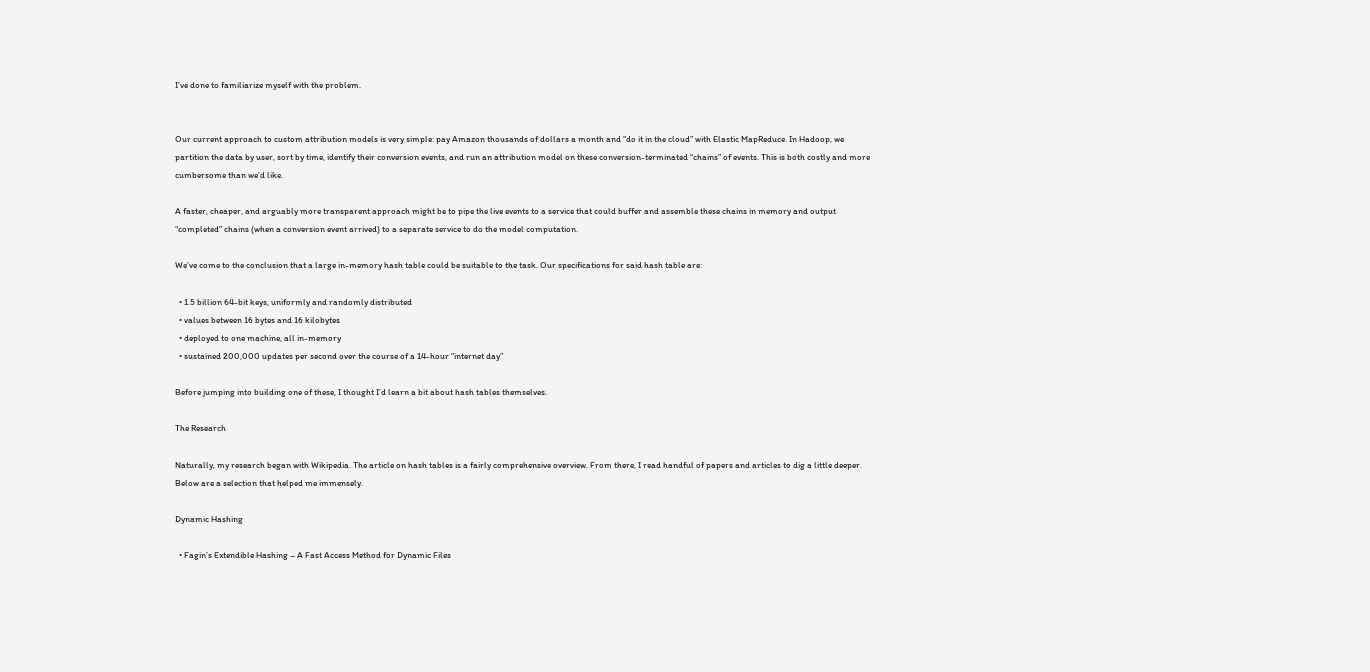I’ve done to familiarize myself with the problem.


Our current approach to custom attribution models is very simple: pay Amazon thousands of dollars a month and “do it in the cloud” with Elastic MapReduce. In Hadoop, we partition the data by user, sort by time, identify their conversion events, and run an attribution model on these conversion-terminated “chains” of events. This is both costly and more cumbersome than we’d like.

A faster, cheaper, and arguably more transparent approach might be to pipe the live events to a service that could buffer and assemble these chains in memory and output “completed” chains (when a conversion event arrived) to a separate service to do the model computation.

We’ve come to the conclusion that a large in-memory hash table could be suitable to the task. Our specifications for said hash table are:

  • 1.5 billion 64-bit keys, uniformly and randomly distributed
  • values between 16 bytes and 16 kilobytes
  • deployed to one machine, all in-memory
  • sustained 200,000 updates per second over the course of a 14-hour “internet day”

Before jumping into building one of these, I thought I’d learn a bit about hash tables themselves.

The Research

Naturally, my research began with Wikipedia. The article on hash tables is a fairly comprehensive overview. From there, I read handful of papers and articles to dig a little deeper. Below are a selection that helped me immensely.

Dynamic Hashing

  • Fagin’s Extendible Hashing – A Fast Access Method for Dynamic Files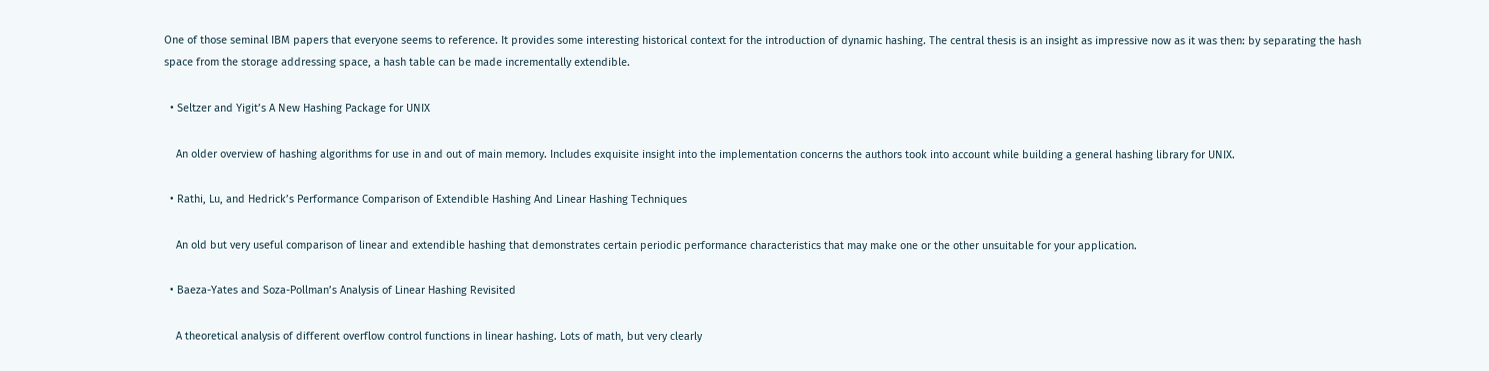One of those seminal IBM papers that everyone seems to reference. It provides some interesting historical context for the introduction of dynamic hashing. The central thesis is an insight as impressive now as it was then: by separating the hash space from the storage addressing space, a hash table can be made incrementally extendible.

  • Seltzer and Yigit’s A New Hashing Package for UNIX

    An older overview of hashing algorithms for use in and out of main memory. Includes exquisite insight into the implementation concerns the authors took into account while building a general hashing library for UNIX.

  • Rathi, Lu, and Hedrick’s Performance Comparison of Extendible Hashing And Linear Hashing Techniques

    An old but very useful comparison of linear and extendible hashing that demonstrates certain periodic performance characteristics that may make one or the other unsuitable for your application.

  • Baeza-Yates and Soza-Pollman’s Analysis of Linear Hashing Revisited

    A theoretical analysis of different overflow control functions in linear hashing. Lots of math, but very clearly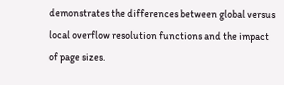demonstrates the differences between global versus local overflow resolution functions and the impact of page sizes.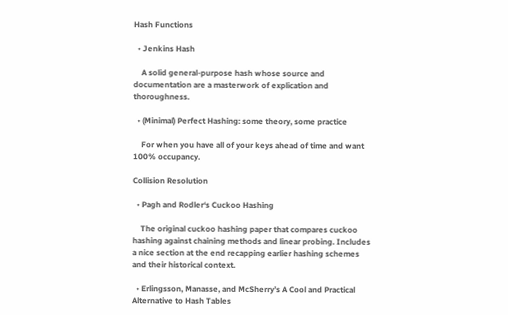Hash Functions

  • Jenkins Hash

    A solid general-purpose hash whose source and documentation are a masterwork of explication and thoroughness.

  • (Minimal) Perfect Hashing: some theory, some practice

    For when you have all of your keys ahead of time and want 100% occupancy.

Collision Resolution

  • Pagh and Rodler‘s Cuckoo Hashing

    The original cuckoo hashing paper that compares cuckoo hashing against chaining methods and linear probing. Includes a nice section at the end recapping earlier hashing schemes and their historical context.

  • Erlingsson, Manasse, and McSherry’s A Cool and Practical Alternative to Hash Tables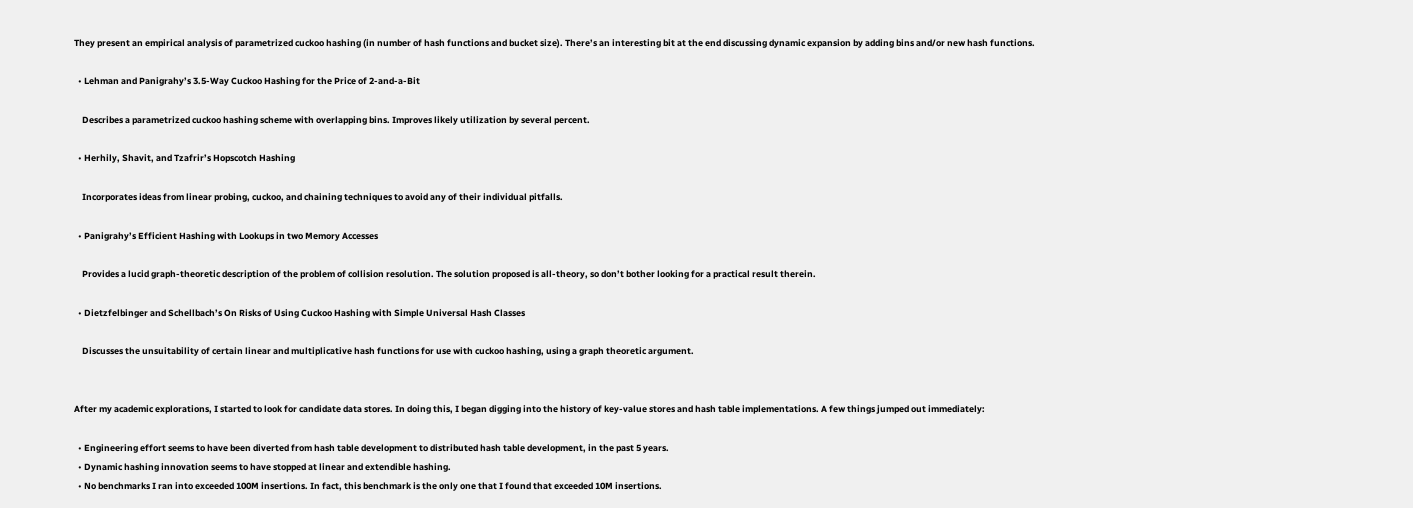They present an empirical analysis of parametrized cuckoo hashing (in number of hash functions and bucket size). There’s an interesting bit at the end discussing dynamic expansion by adding bins and/or new hash functions.

  • Lehman and Panigrahy’s 3.5-Way Cuckoo Hashing for the Price of 2-and-a-Bit

    Describes a parametrized cuckoo hashing scheme with overlapping bins. Improves likely utilization by several percent.

  • Herhily, Shavit, and Tzafrir’s Hopscotch Hashing

    Incorporates ideas from linear probing, cuckoo, and chaining techniques to avoid any of their individual pitfalls.

  • Panigrahy’s Efficient Hashing with Lookups in two Memory Accesses

    Provides a lucid graph-theoretic description of the problem of collision resolution. The solution proposed is all-theory, so don’t bother looking for a practical result therein.

  • Dietzfelbinger and Schellbach’s On Risks of Using Cuckoo Hashing with Simple Universal Hash Classes

    Discusses the unsuitability of certain linear and multiplicative hash functions for use with cuckoo hashing, using a graph theoretic argument.


After my academic explorations, I started to look for candidate data stores. In doing this, I began digging into the history of key-value stores and hash table implementations. A few things jumped out immediately:

  • Engineering effort seems to have been diverted from hash table development to distributed hash table development, in the past 5 years.
  • Dynamic hashing innovation seems to have stopped at linear and extendible hashing.
  • No benchmarks I ran into exceeded 100M insertions. In fact, this benchmark is the only one that I found that exceeded 10M insertions.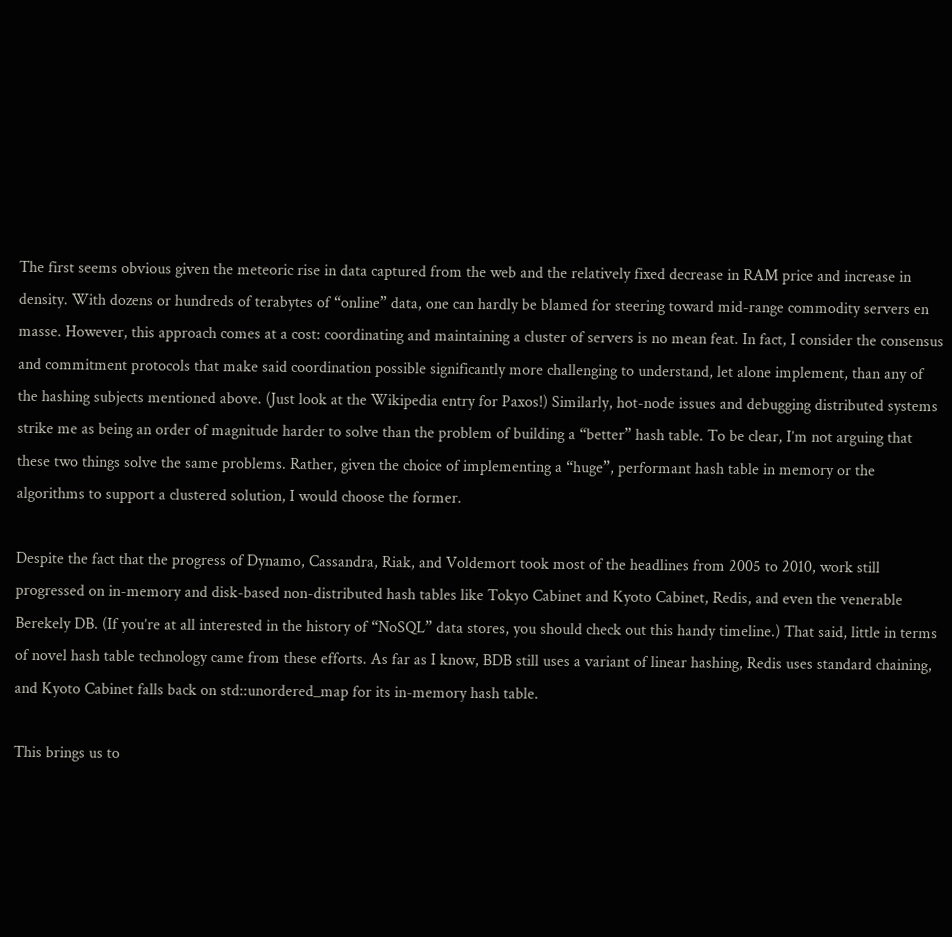The first seems obvious given the meteoric rise in data captured from the web and the relatively fixed decrease in RAM price and increase in density. With dozens or hundreds of terabytes of “online” data, one can hardly be blamed for steering toward mid-range commodity servers en masse. However, this approach comes at a cost: coordinating and maintaining a cluster of servers is no mean feat. In fact, I consider the consensus and commitment protocols that make said coordination possible significantly more challenging to understand, let alone implement, than any of the hashing subjects mentioned above. (Just look at the Wikipedia entry for Paxos!) Similarly, hot-node issues and debugging distributed systems strike me as being an order of magnitude harder to solve than the problem of building a “better” hash table. To be clear, I’m not arguing that these two things solve the same problems. Rather, given the choice of implementing a “huge”, performant hash table in memory or the algorithms to support a clustered solution, I would choose the former.

Despite the fact that the progress of Dynamo, Cassandra, Riak, and Voldemort took most of the headlines from 2005 to 2010, work still progressed on in-memory and disk-based non-distributed hash tables like Tokyo Cabinet and Kyoto Cabinet, Redis, and even the venerable Berekely DB. (If you’re at all interested in the history of “NoSQL” data stores, you should check out this handy timeline.) That said, little in terms of novel hash table technology came from these efforts. As far as I know, BDB still uses a variant of linear hashing, Redis uses standard chaining, and Kyoto Cabinet falls back on std::unordered_map for its in-memory hash table.

This brings us to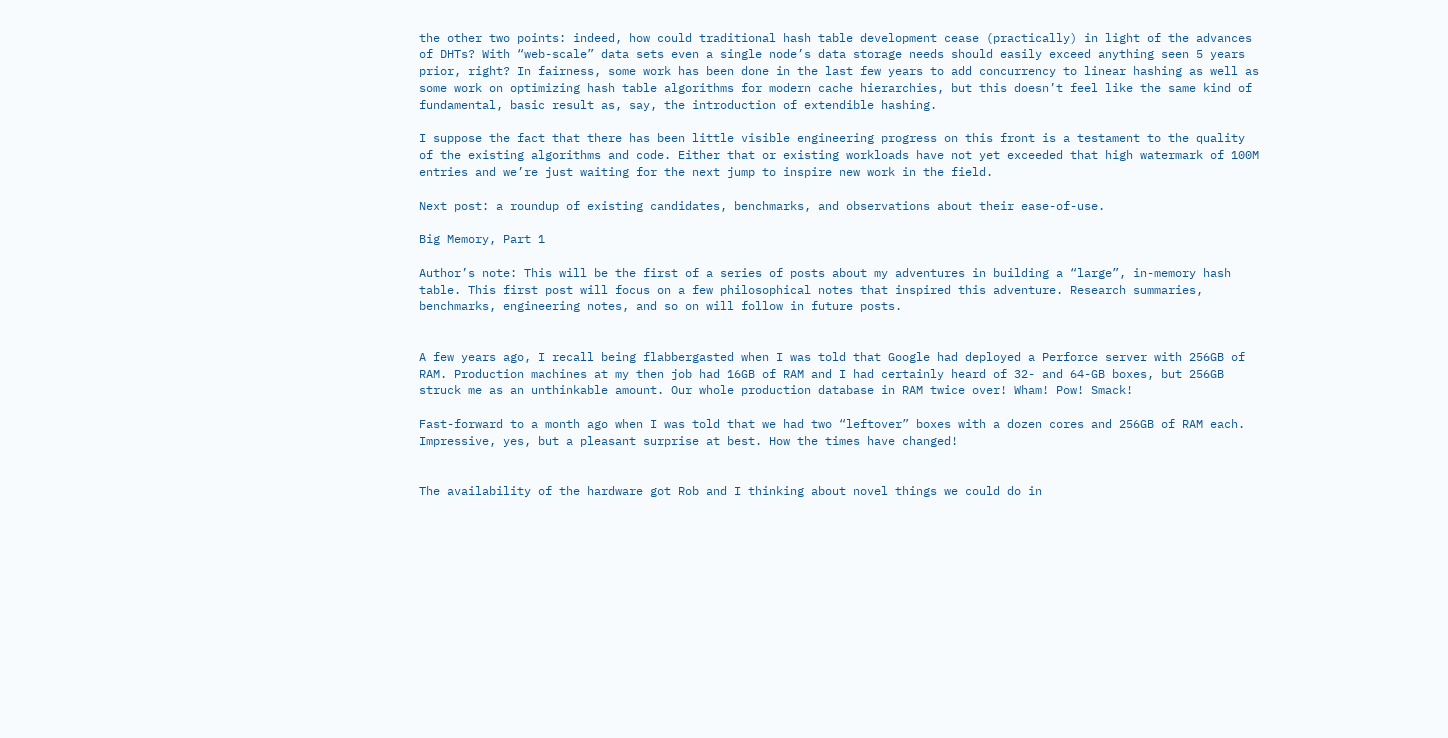the other two points: indeed, how could traditional hash table development cease (practically) in light of the advances of DHTs? With “web-scale” data sets even a single node’s data storage needs should easily exceed anything seen 5 years prior, right? In fairness, some work has been done in the last few years to add concurrency to linear hashing as well as some work on optimizing hash table algorithms for modern cache hierarchies, but this doesn’t feel like the same kind of fundamental, basic result as, say, the introduction of extendible hashing.

I suppose the fact that there has been little visible engineering progress on this front is a testament to the quality of the existing algorithms and code. Either that or existing workloads have not yet exceeded that high watermark of 100M entries and we’re just waiting for the next jump to inspire new work in the field.

Next post: a roundup of existing candidates, benchmarks, and observations about their ease-of-use.

Big Memory, Part 1

Author’s note: This will be the first of a series of posts about my adventures in building a “large”, in-memory hash table. This first post will focus on a few philosophical notes that inspired this adventure. Research summaries, benchmarks, engineering notes, and so on will follow in future posts.


A few years ago, I recall being flabbergasted when I was told that Google had deployed a Perforce server with 256GB of RAM. Production machines at my then job had 16GB of RAM and I had certainly heard of 32- and 64-GB boxes, but 256GB struck me as an unthinkable amount. Our whole production database in RAM twice over! Wham! Pow! Smack!

Fast-forward to a month ago when I was told that we had two “leftover” boxes with a dozen cores and 256GB of RAM each. Impressive, yes, but a pleasant surprise at best. How the times have changed!


The availability of the hardware got Rob and I thinking about novel things we could do in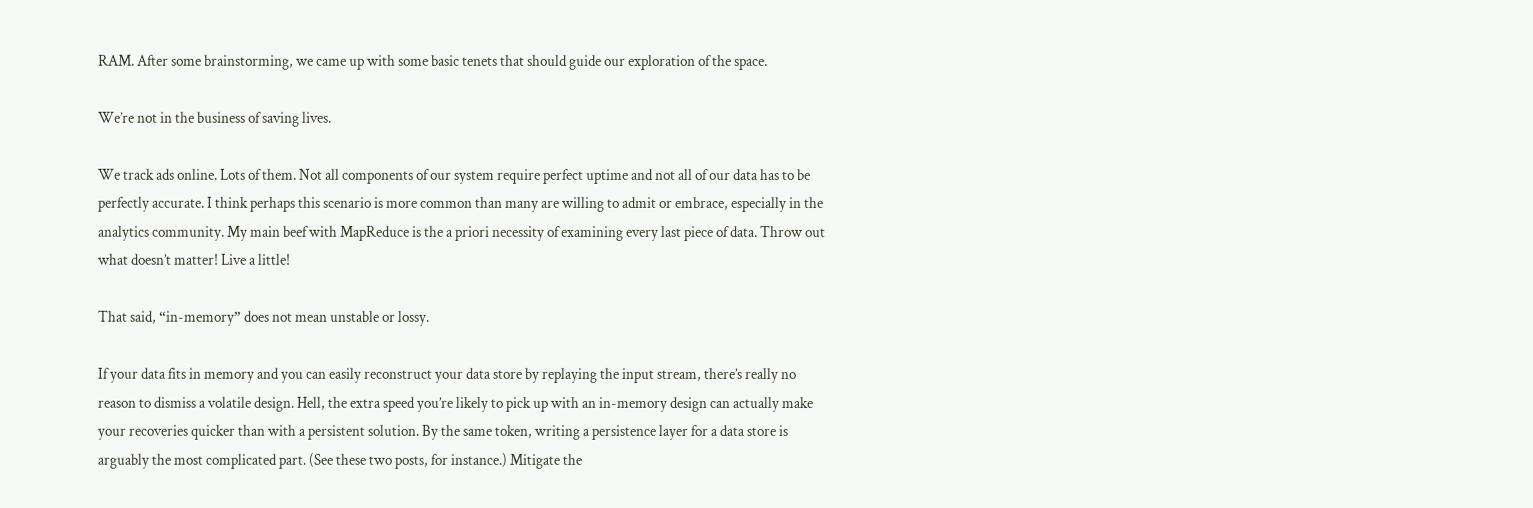RAM. After some brainstorming, we came up with some basic tenets that should guide our exploration of the space.

We’re not in the business of saving lives.

We track ads online. Lots of them. Not all components of our system require perfect uptime and not all of our data has to be perfectly accurate. I think perhaps this scenario is more common than many are willing to admit or embrace, especially in the analytics community. My main beef with MapReduce is the a priori necessity of examining every last piece of data. Throw out what doesn’t matter! Live a little!

That said, “in-memory” does not mean unstable or lossy.

If your data fits in memory and you can easily reconstruct your data store by replaying the input stream, there’s really no reason to dismiss a volatile design. Hell, the extra speed you’re likely to pick up with an in-memory design can actually make your recoveries quicker than with a persistent solution. By the same token, writing a persistence layer for a data store is arguably the most complicated part. (See these two posts, for instance.) Mitigate the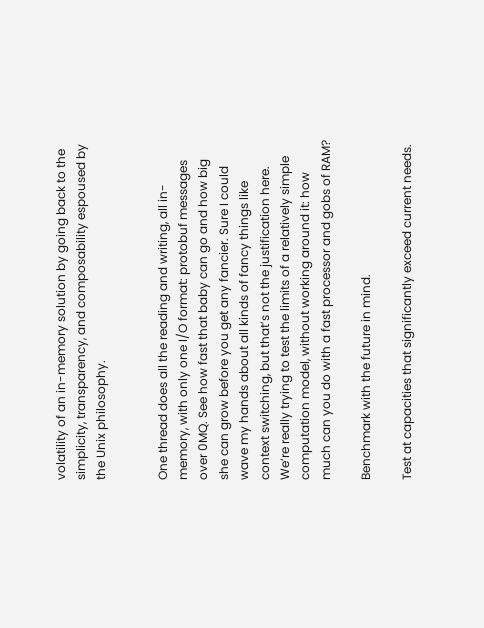volatility of an in-memory solution by going back to the simplicity, transparency, and composability espoused by the Unix philosophy.


One thread does all the reading and writing, all in-memory, with only one I/O format: protobuf messages over 0MQ. See how fast that baby can go and how big she can grow before you get any fancier. Sure I could wave my hands about all kinds of fancy things like context switching, but that’s not the justification here. We’re really trying to test the limits of a relatively simple computation model, without working around it: how much can you do with a fast processor and gobs of RAM?

Benchmark with the future in mind.

Test at capacities that significantly exceed current needs.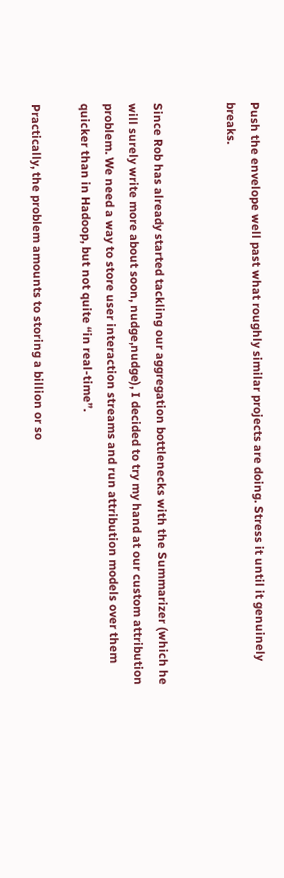Push the envelope well past what roughly similar projects are doing. Stress it until it genuinely breaks.


Since Rob has already started tackling our aggregation bottlenecks with the Summarizer (which he will surely write more about soon, nudge,nudge), I decided to try my hand at our custom attribution problem. We need a way to store user interaction streams and run attribution models over them quicker than in Hadoop, but not quite “in real-time”.

Practically, the problem amounts to storing a billion or so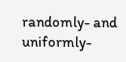randomly- and uniformly-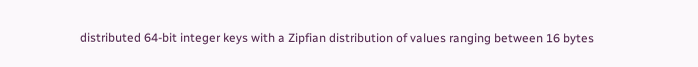distributed 64-bit integer keys with a Zipfian distribution of values ranging between 16 bytes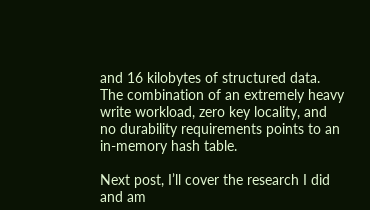and 16 kilobytes of structured data. The combination of an extremely heavy write workload, zero key locality, and no durability requirements points to an in-memory hash table.

Next post, I’ll cover the research I did and am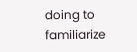doing to familiarize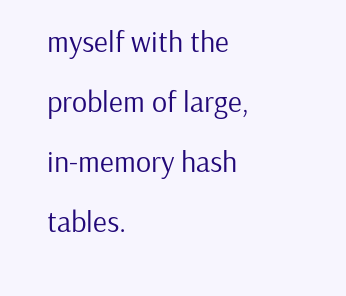myself with the problem of large, in-memory hash tables.